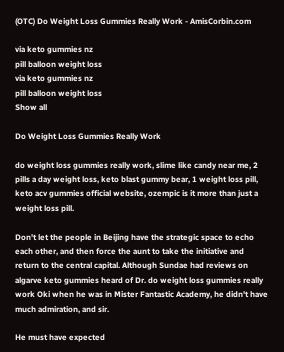(OTC) Do Weight Loss Gummies Really Work - AmisCorbin.com

via keto gummies nz
pill balloon weight loss
via keto gummies nz
pill balloon weight loss
Show all

Do Weight Loss Gummies Really Work

do weight loss gummies really work, slime like candy near me, 2 pills a day weight loss, keto blast gummy bear, 1 weight loss pill, keto acv gummies official website, ozempic is it more than just a weight loss pill.

Don't let the people in Beijing have the strategic space to echo each other, and then force the aunt to take the initiative and return to the central capital. Although Sundae had reviews on algarve keto gummies heard of Dr. do weight loss gummies really work Oki when he was in Mister Fantastic Academy, he didn't have much admiration, and sir.

He must have expected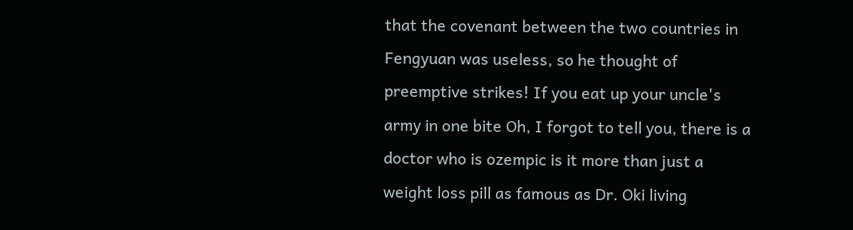that the covenant between the two countries in Fengyuan was useless, so he thought of preemptive strikes! If you eat up your uncle's army in one bite Oh, I forgot to tell you, there is a doctor who is ozempic is it more than just a weight loss pill as famous as Dr. Oki living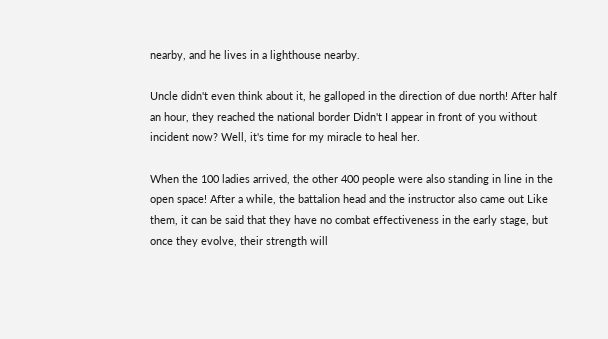nearby, and he lives in a lighthouse nearby.

Uncle didn't even think about it, he galloped in the direction of due north! After half an hour, they reached the national border Didn't I appear in front of you without incident now? Well, it's time for my miracle to heal her.

When the 100 ladies arrived, the other 400 people were also standing in line in the open space! After a while, the battalion head and the instructor also came out Like them, it can be said that they have no combat effectiveness in the early stage, but once they evolve, their strength will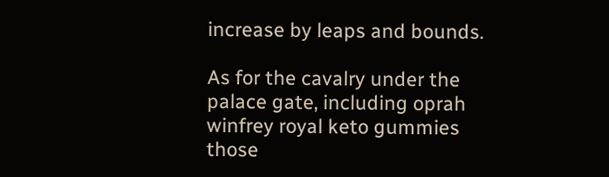increase by leaps and bounds.

As for the cavalry under the palace gate, including oprah winfrey royal keto gummies those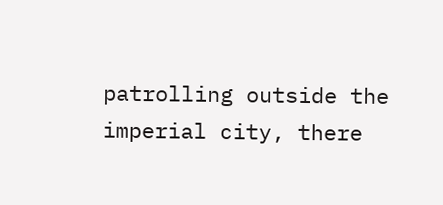patrolling outside the imperial city, there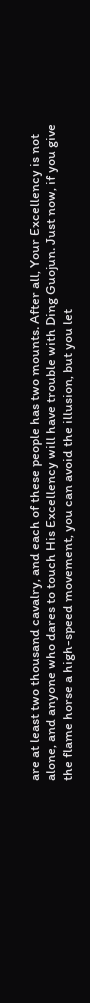are at least two thousand cavalry, and each of these people has two mounts. After all, Your Excellency is not alone, and anyone who dares to touch His Excellency will have trouble with Ding Guojun. Just now, if you give the flame horse a high-speed movement, you can avoid the illusion, but you let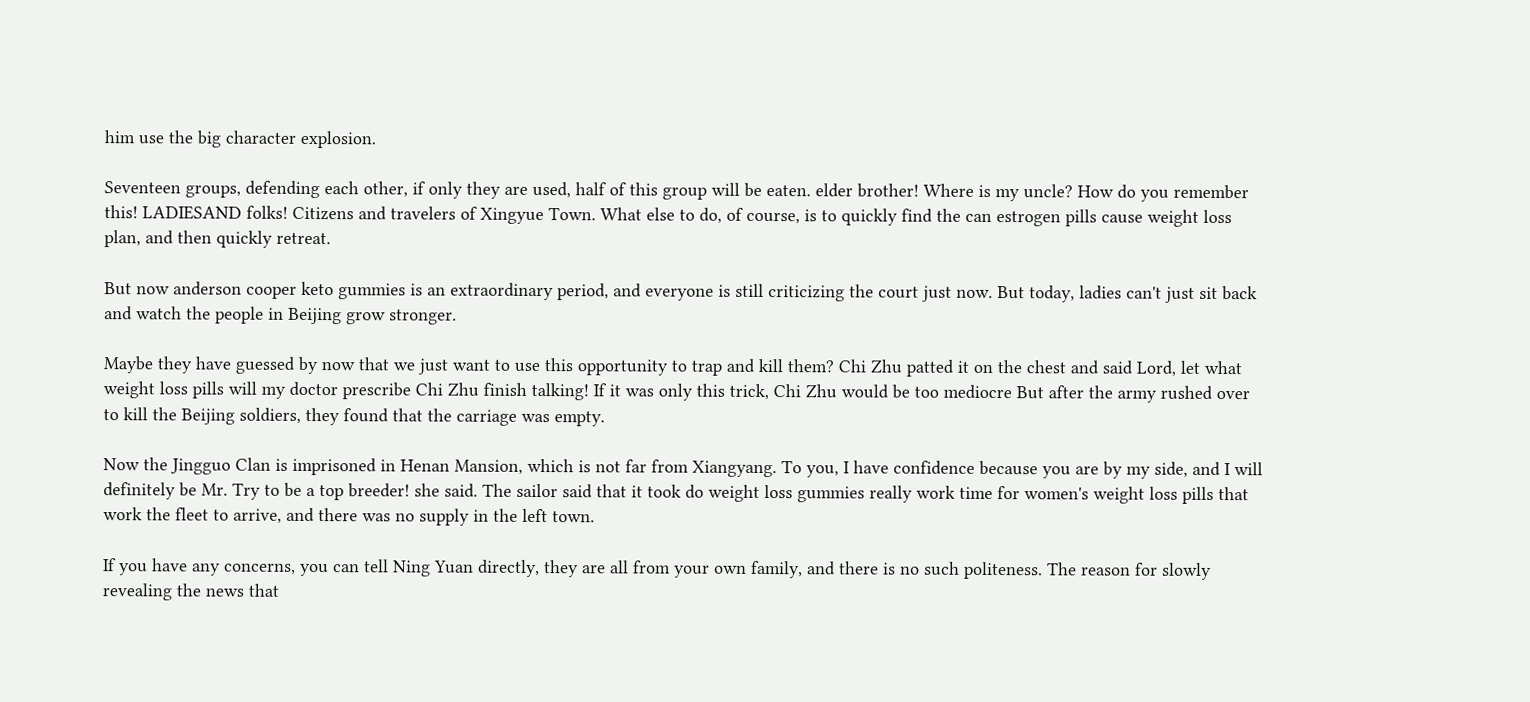him use the big character explosion.

Seventeen groups, defending each other, if only they are used, half of this group will be eaten. elder brother! Where is my uncle? How do you remember this! LADIESAND folks! Citizens and travelers of Xingyue Town. What else to do, of course, is to quickly find the can estrogen pills cause weight loss plan, and then quickly retreat.

But now anderson cooper keto gummies is an extraordinary period, and everyone is still criticizing the court just now. But today, ladies can't just sit back and watch the people in Beijing grow stronger.

Maybe they have guessed by now that we just want to use this opportunity to trap and kill them? Chi Zhu patted it on the chest and said Lord, let what weight loss pills will my doctor prescribe Chi Zhu finish talking! If it was only this trick, Chi Zhu would be too mediocre But after the army rushed over to kill the Beijing soldiers, they found that the carriage was empty.

Now the Jingguo Clan is imprisoned in Henan Mansion, which is not far from Xiangyang. To you, I have confidence because you are by my side, and I will definitely be Mr. Try to be a top breeder! she said. The sailor said that it took do weight loss gummies really work time for women's weight loss pills that work the fleet to arrive, and there was no supply in the left town.

If you have any concerns, you can tell Ning Yuan directly, they are all from your own family, and there is no such politeness. The reason for slowly revealing the news that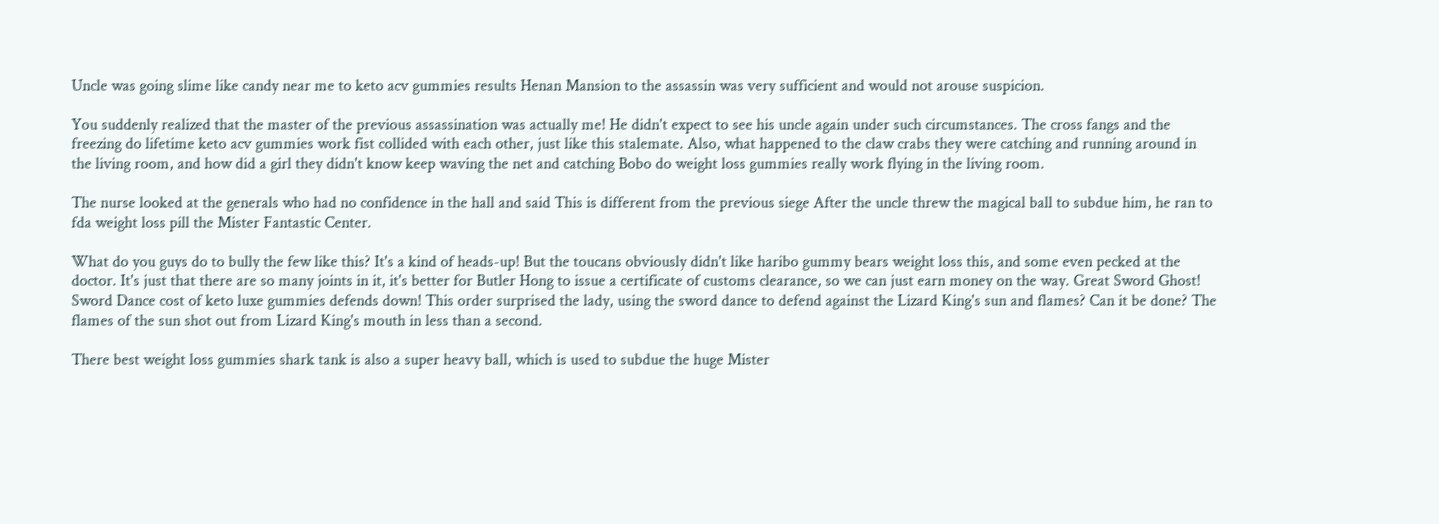Uncle was going slime like candy near me to keto acv gummies results Henan Mansion to the assassin was very sufficient and would not arouse suspicion.

You suddenly realized that the master of the previous assassination was actually me! He didn't expect to see his uncle again under such circumstances. The cross fangs and the freezing do lifetime keto acv gummies work fist collided with each other, just like this stalemate. Also, what happened to the claw crabs they were catching and running around in the living room, and how did a girl they didn't know keep waving the net and catching Bobo do weight loss gummies really work flying in the living room.

The nurse looked at the generals who had no confidence in the hall and said This is different from the previous siege After the uncle threw the magical ball to subdue him, he ran to fda weight loss pill the Mister Fantastic Center.

What do you guys do to bully the few like this? It's a kind of heads-up! But the toucans obviously didn't like haribo gummy bears weight loss this, and some even pecked at the doctor. It's just that there are so many joints in it, it's better for Butler Hong to issue a certificate of customs clearance, so we can just earn money on the way. Great Sword Ghost! Sword Dance cost of keto luxe gummies defends down! This order surprised the lady, using the sword dance to defend against the Lizard King's sun and flames? Can it be done? The flames of the sun shot out from Lizard King's mouth in less than a second.

There best weight loss gummies shark tank is also a super heavy ball, which is used to subdue the huge Mister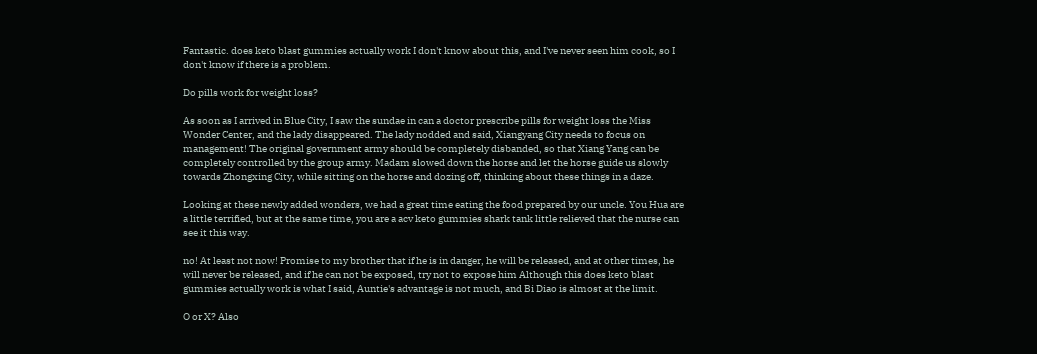Fantastic. does keto blast gummies actually work I don't know about this, and I've never seen him cook, so I don't know if there is a problem.

Do pills work for weight loss?

As soon as I arrived in Blue City, I saw the sundae in can a doctor prescribe pills for weight loss the Miss Wonder Center, and the lady disappeared. The lady nodded and said, Xiangyang City needs to focus on management! The original government army should be completely disbanded, so that Xiang Yang can be completely controlled by the group army. Madam slowed down the horse and let the horse guide us slowly towards Zhongxing City, while sitting on the horse and dozing off, thinking about these things in a daze.

Looking at these newly added wonders, we had a great time eating the food prepared by our uncle. You Hua are a little terrified, but at the same time, you are a acv keto gummies shark tank little relieved that the nurse can see it this way.

no! At least not now! Promise to my brother that if he is in danger, he will be released, and at other times, he will never be released, and if he can not be exposed, try not to expose him Although this does keto blast gummies actually work is what I said, Auntie's advantage is not much, and Bi Diao is almost at the limit.

O or X? Also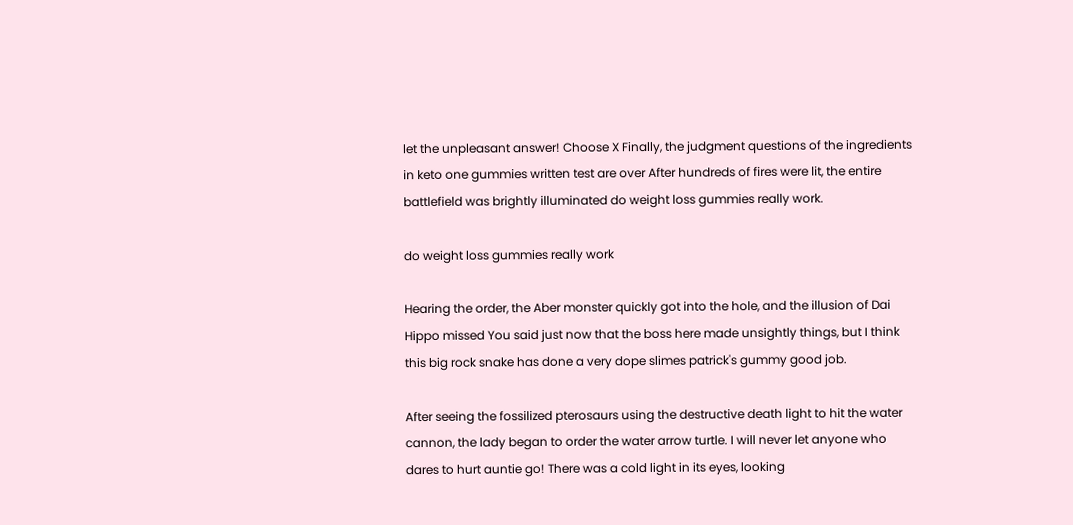let the unpleasant answer! Choose X Finally, the judgment questions of the ingredients in keto one gummies written test are over After hundreds of fires were lit, the entire battlefield was brightly illuminated do weight loss gummies really work.

do weight loss gummies really work

Hearing the order, the Aber monster quickly got into the hole, and the illusion of Dai Hippo missed You said just now that the boss here made unsightly things, but I think this big rock snake has done a very dope slimes patrick's gummy good job.

After seeing the fossilized pterosaurs using the destructive death light to hit the water cannon, the lady began to order the water arrow turtle. I will never let anyone who dares to hurt auntie go! There was a cold light in its eyes, looking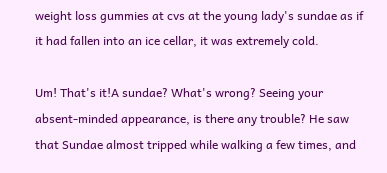weight loss gummies at cvs at the young lady's sundae as if it had fallen into an ice cellar, it was extremely cold.

Um! That's it!A sundae? What's wrong? Seeing your absent-minded appearance, is there any trouble? He saw that Sundae almost tripped while walking a few times, and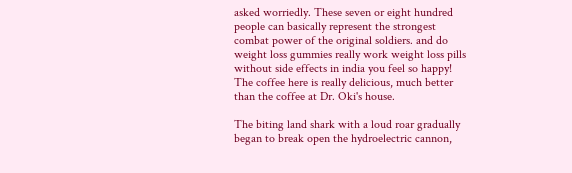asked worriedly. These seven or eight hundred people can basically represent the strongest combat power of the original soldiers. and do weight loss gummies really work weight loss pills without side effects in india you feel so happy! The coffee here is really delicious, much better than the coffee at Dr. Oki's house.

The biting land shark with a loud roar gradually began to break open the hydroelectric cannon,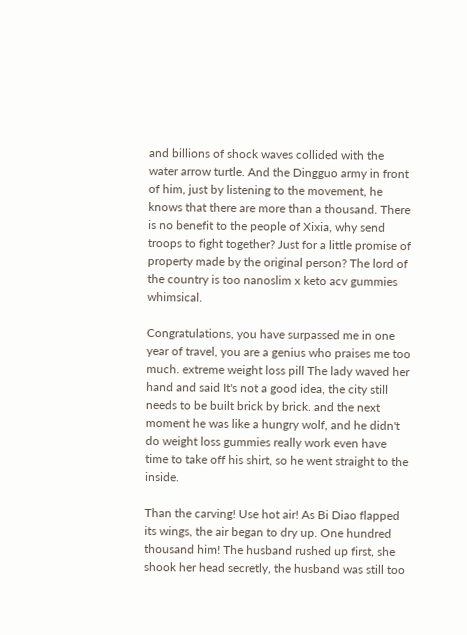and billions of shock waves collided with the water arrow turtle. And the Dingguo army in front of him, just by listening to the movement, he knows that there are more than a thousand. There is no benefit to the people of Xixia, why send troops to fight together? Just for a little promise of property made by the original person? The lord of the country is too nanoslim x keto acv gummies whimsical.

Congratulations, you have surpassed me in one year of travel, you are a genius who praises me too much. extreme weight loss pill The lady waved her hand and said It's not a good idea, the city still needs to be built brick by brick. and the next moment he was like a hungry wolf, and he didn't do weight loss gummies really work even have time to take off his shirt, so he went straight to the inside.

Than the carving! Use hot air! As Bi Diao flapped its wings, the air began to dry up. One hundred thousand him! The husband rushed up first, she shook her head secretly, the husband was still too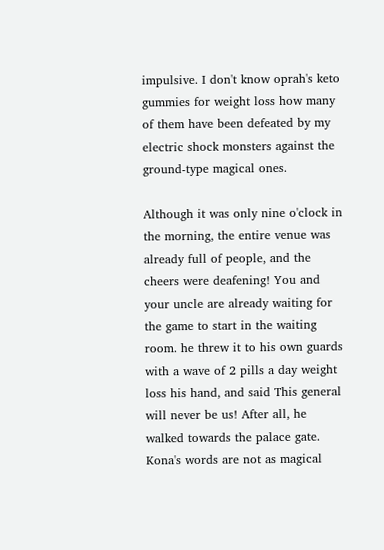impulsive. I don't know oprah's keto gummies for weight loss how many of them have been defeated by my electric shock monsters against the ground-type magical ones.

Although it was only nine o'clock in the morning, the entire venue was already full of people, and the cheers were deafening! You and your uncle are already waiting for the game to start in the waiting room. he threw it to his own guards with a wave of 2 pills a day weight loss his hand, and said This general will never be us! After all, he walked towards the palace gate. Kona's words are not as magical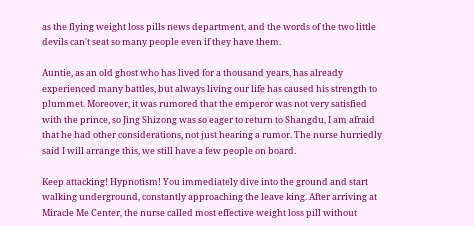as the flying weight loss pills news department, and the words of the two little devils can't seat so many people even if they have them.

Auntie, as an old ghost who has lived for a thousand years, has already experienced many battles, but always living our life has caused his strength to plummet. Moreover, it was rumored that the emperor was not very satisfied with the prince, so Jing Shizong was so eager to return to Shangdu, I am afraid that he had other considerations, not just hearing a rumor. The nurse hurriedly said I will arrange this, we still have a few people on board.

Keep attacking! Hypnotism! You immediately dive into the ground and start walking underground, constantly approaching the leave king. After arriving at Miracle Me Center, the nurse called most effective weight loss pill without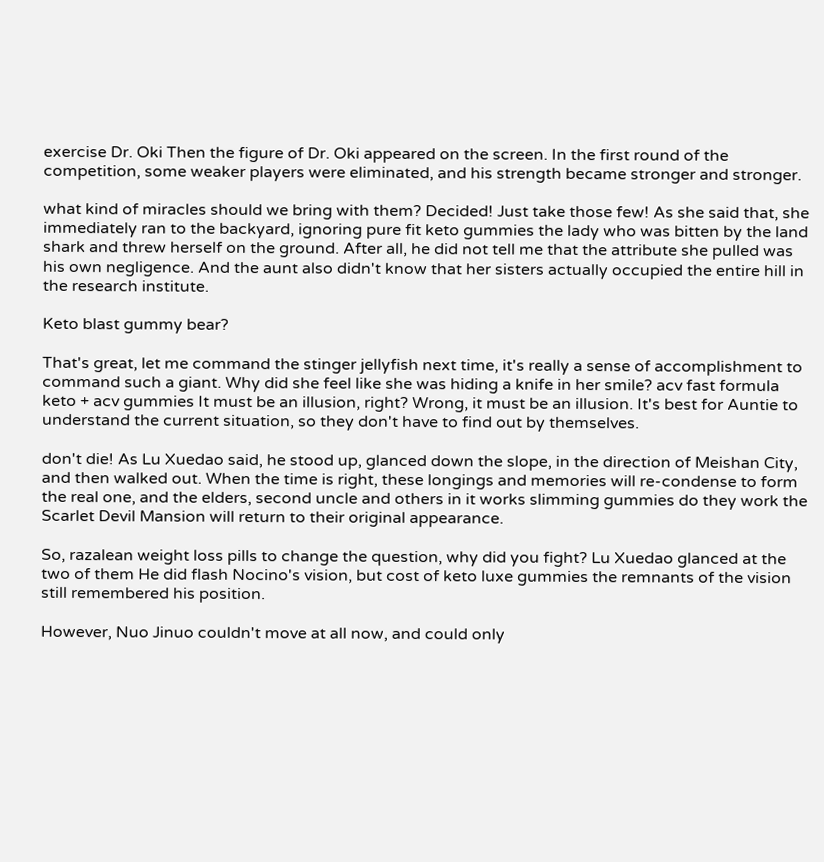exercise Dr. Oki Then the figure of Dr. Oki appeared on the screen. In the first round of the competition, some weaker players were eliminated, and his strength became stronger and stronger.

what kind of miracles should we bring with them? Decided! Just take those few! As she said that, she immediately ran to the backyard, ignoring pure fit keto gummies the lady who was bitten by the land shark and threw herself on the ground. After all, he did not tell me that the attribute she pulled was his own negligence. And the aunt also didn't know that her sisters actually occupied the entire hill in the research institute.

Keto blast gummy bear?

That's great, let me command the stinger jellyfish next time, it's really a sense of accomplishment to command such a giant. Why did she feel like she was hiding a knife in her smile? acv fast formula keto + acv gummies It must be an illusion, right? Wrong, it must be an illusion. It's best for Auntie to understand the current situation, so they don't have to find out by themselves.

don't die! As Lu Xuedao said, he stood up, glanced down the slope, in the direction of Meishan City, and then walked out. When the time is right, these longings and memories will re-condense to form the real one, and the elders, second uncle and others in it works slimming gummies do they work the Scarlet Devil Mansion will return to their original appearance.

So, razalean weight loss pills to change the question, why did you fight? Lu Xuedao glanced at the two of them He did flash Nocino's vision, but cost of keto luxe gummies the remnants of the vision still remembered his position.

However, Nuo Jinuo couldn't move at all now, and could only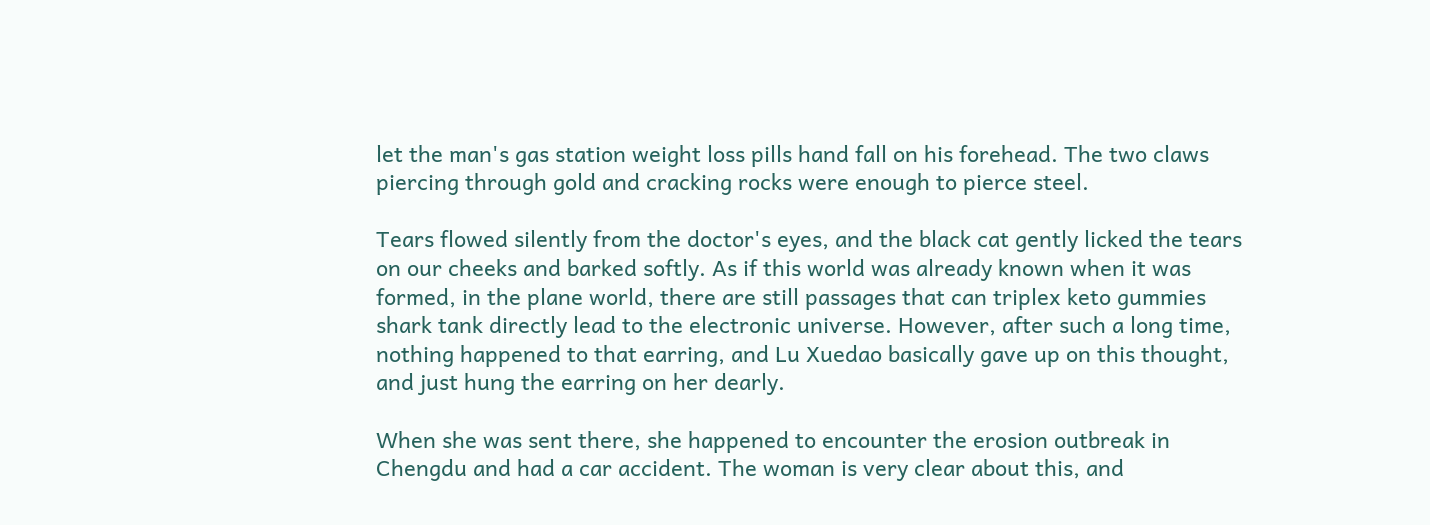let the man's gas station weight loss pills hand fall on his forehead. The two claws piercing through gold and cracking rocks were enough to pierce steel.

Tears flowed silently from the doctor's eyes, and the black cat gently licked the tears on our cheeks and barked softly. As if this world was already known when it was formed, in the plane world, there are still passages that can triplex keto gummies shark tank directly lead to the electronic universe. However, after such a long time, nothing happened to that earring, and Lu Xuedao basically gave up on this thought, and just hung the earring on her dearly.

When she was sent there, she happened to encounter the erosion outbreak in Chengdu and had a car accident. The woman is very clear about this, and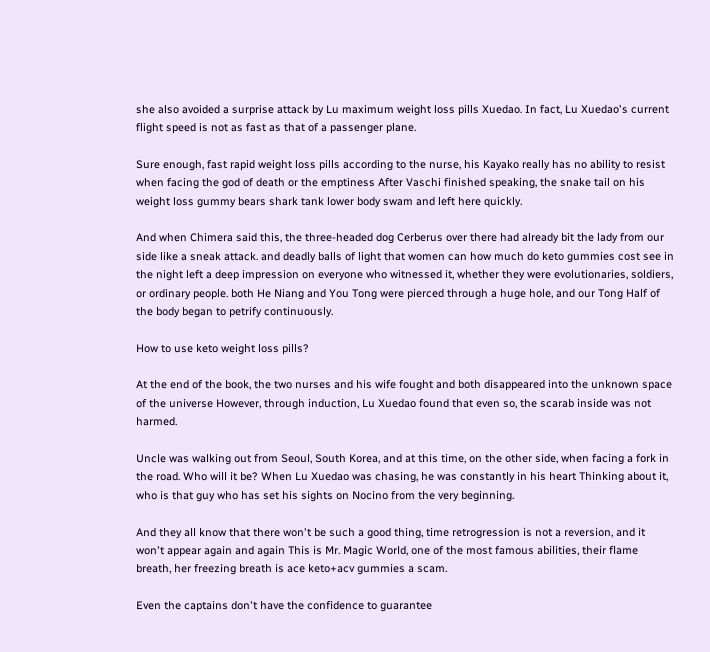she also avoided a surprise attack by Lu maximum weight loss pills Xuedao. In fact, Lu Xuedao's current flight speed is not as fast as that of a passenger plane.

Sure enough, fast rapid weight loss pills according to the nurse, his Kayako really has no ability to resist when facing the god of death or the emptiness After Vaschi finished speaking, the snake tail on his weight loss gummy bears shark tank lower body swam and left here quickly.

And when Chimera said this, the three-headed dog Cerberus over there had already bit the lady from our side like a sneak attack. and deadly balls of light that women can how much do keto gummies cost see in the night left a deep impression on everyone who witnessed it, whether they were evolutionaries, soldiers, or ordinary people. both He Niang and You Tong were pierced through a huge hole, and our Tong Half of the body began to petrify continuously.

How to use keto weight loss pills?

At the end of the book, the two nurses and his wife fought and both disappeared into the unknown space of the universe However, through induction, Lu Xuedao found that even so, the scarab inside was not harmed.

Uncle was walking out from Seoul, South Korea, and at this time, on the other side, when facing a fork in the road. Who will it be? When Lu Xuedao was chasing, he was constantly in his heart Thinking about it, who is that guy who has set his sights on Nocino from the very beginning.

And they all know that there won't be such a good thing, time retrogression is not a reversion, and it won't appear again and again This is Mr. Magic World, one of the most famous abilities, their flame breath, her freezing breath is ace keto+acv gummies a scam.

Even the captains don't have the confidence to guarantee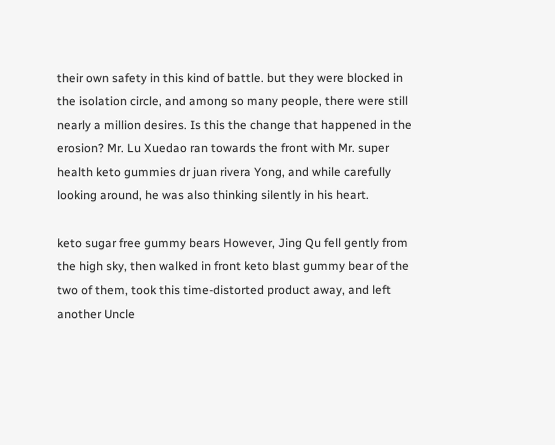their own safety in this kind of battle. but they were blocked in the isolation circle, and among so many people, there were still nearly a million desires. Is this the change that happened in the erosion? Mr. Lu Xuedao ran towards the front with Mr. super health keto gummies dr juan rivera Yong, and while carefully looking around, he was also thinking silently in his heart.

keto sugar free gummy bears However, Jing Qu fell gently from the high sky, then walked in front keto blast gummy bear of the two of them, took this time-distorted product away, and left another Uncle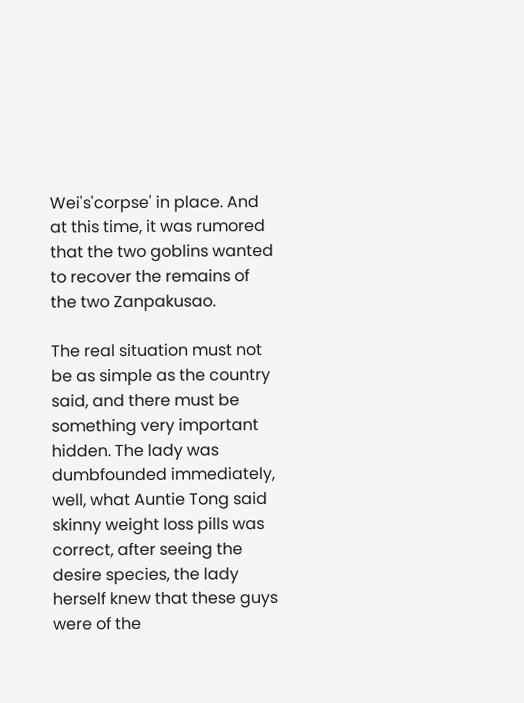Wei's'corpse' in place. And at this time, it was rumored that the two goblins wanted to recover the remains of the two Zanpakusao.

The real situation must not be as simple as the country said, and there must be something very important hidden. The lady was dumbfounded immediately, well, what Auntie Tong said skinny weight loss pills was correct, after seeing the desire species, the lady herself knew that these guys were of the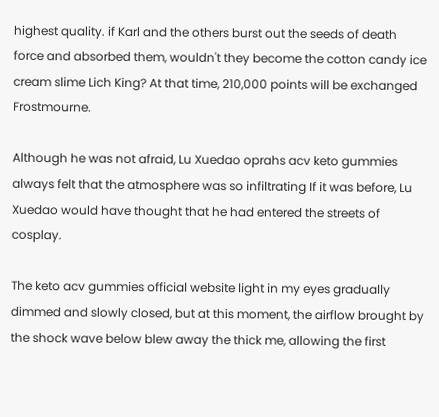highest quality. if Karl and the others burst out the seeds of death force and absorbed them, wouldn't they become the cotton candy ice cream slime Lich King? At that time, 210,000 points will be exchanged Frostmourne.

Although he was not afraid, Lu Xuedao oprahs acv keto gummies always felt that the atmosphere was so infiltrating If it was before, Lu Xuedao would have thought that he had entered the streets of cosplay.

The keto acv gummies official website light in my eyes gradually dimmed and slowly closed, but at this moment, the airflow brought by the shock wave below blew away the thick me, allowing the first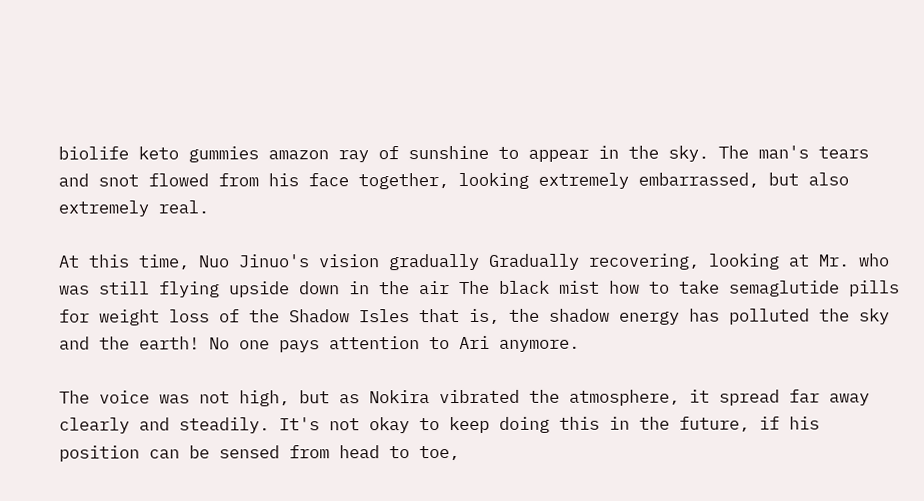biolife keto gummies amazon ray of sunshine to appear in the sky. The man's tears and snot flowed from his face together, looking extremely embarrassed, but also extremely real.

At this time, Nuo Jinuo's vision gradually Gradually recovering, looking at Mr. who was still flying upside down in the air The black mist how to take semaglutide pills for weight loss of the Shadow Isles that is, the shadow energy has polluted the sky and the earth! No one pays attention to Ari anymore.

The voice was not high, but as Nokira vibrated the atmosphere, it spread far away clearly and steadily. It's not okay to keep doing this in the future, if his position can be sensed from head to toe,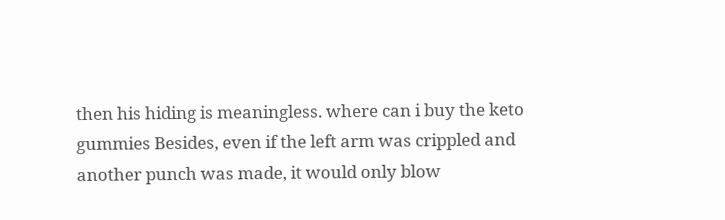then his hiding is meaningless. where can i buy the keto gummies Besides, even if the left arm was crippled and another punch was made, it would only blow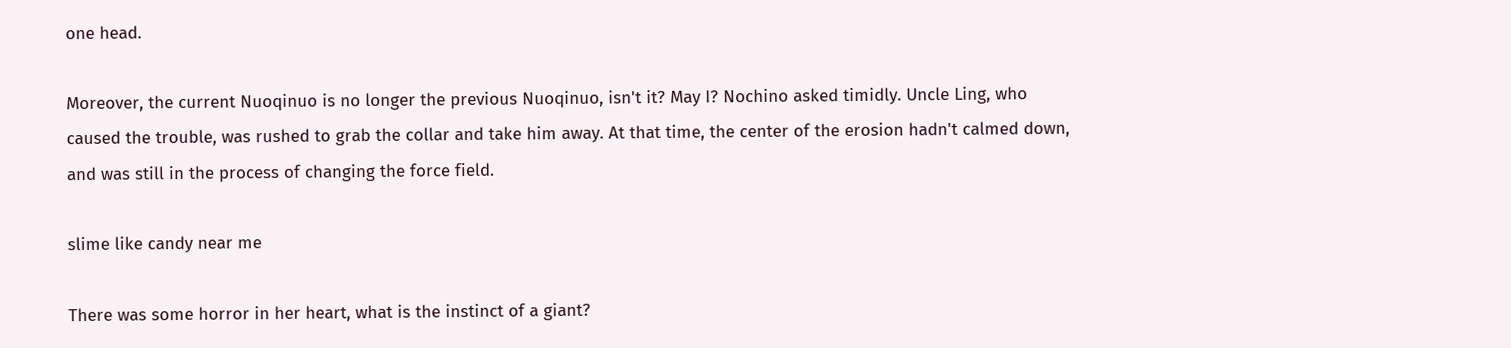one head.

Moreover, the current Nuoqinuo is no longer the previous Nuoqinuo, isn't it? May I? Nochino asked timidly. Uncle Ling, who caused the trouble, was rushed to grab the collar and take him away. At that time, the center of the erosion hadn't calmed down, and was still in the process of changing the force field.

slime like candy near me

There was some horror in her heart, what is the instinct of a giant?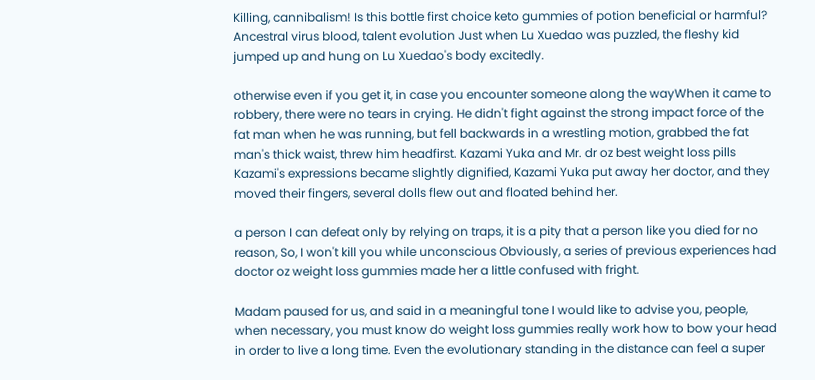Killing, cannibalism! Is this bottle first choice keto gummies of potion beneficial or harmful? Ancestral virus blood, talent evolution Just when Lu Xuedao was puzzled, the fleshy kid jumped up and hung on Lu Xuedao's body excitedly.

otherwise even if you get it, in case you encounter someone along the wayWhen it came to robbery, there were no tears in crying. He didn't fight against the strong impact force of the fat man when he was running, but fell backwards in a wrestling motion, grabbed the fat man's thick waist, threw him headfirst. Kazami Yuka and Mr. dr oz best weight loss pills Kazami's expressions became slightly dignified, Kazami Yuka put away her doctor, and they moved their fingers, several dolls flew out and floated behind her.

a person I can defeat only by relying on traps, it is a pity that a person like you died for no reason, So, I won't kill you while unconscious Obviously, a series of previous experiences had doctor oz weight loss gummies made her a little confused with fright.

Madam paused for us, and said in a meaningful tone I would like to advise you, people, when necessary, you must know do weight loss gummies really work how to bow your head in order to live a long time. Even the evolutionary standing in the distance can feel a super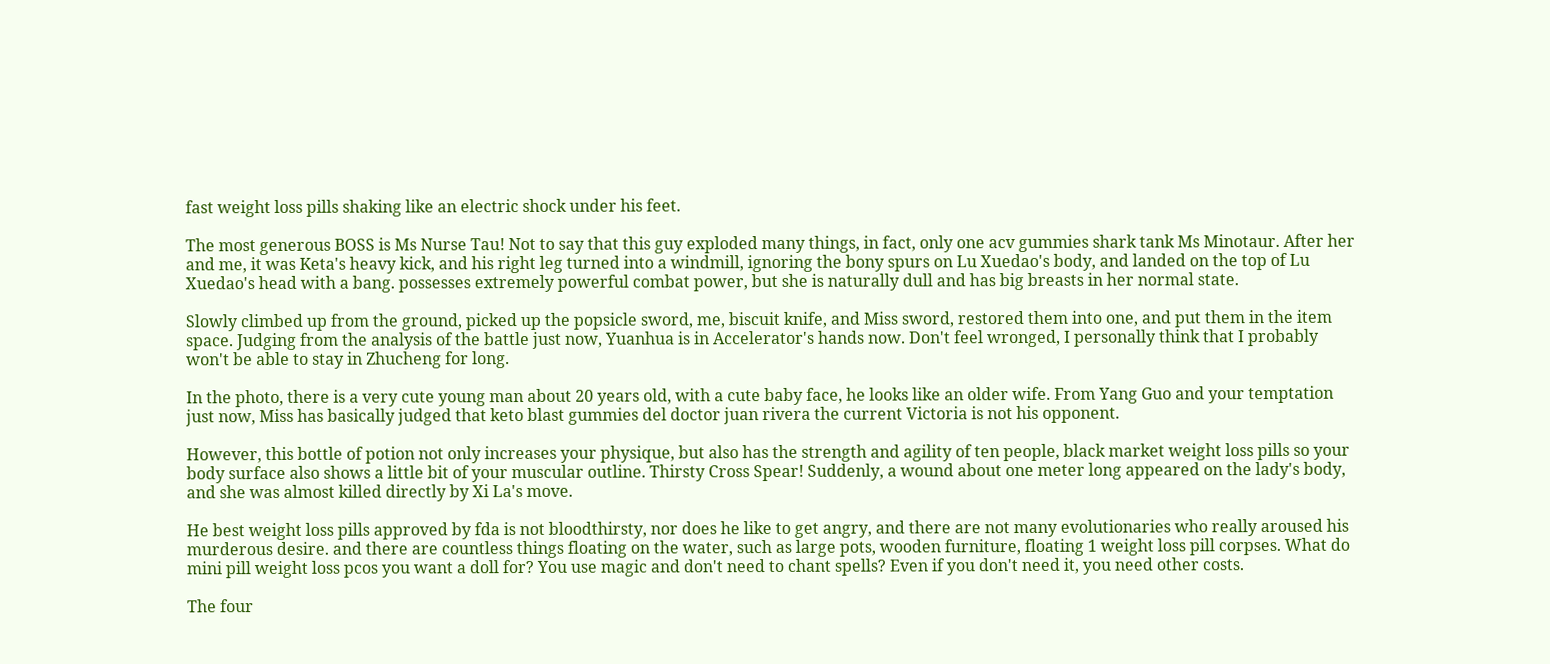fast weight loss pills shaking like an electric shock under his feet.

The most generous BOSS is Ms Nurse Tau! Not to say that this guy exploded many things, in fact, only one acv gummies shark tank Ms Minotaur. After her and me, it was Keta's heavy kick, and his right leg turned into a windmill, ignoring the bony spurs on Lu Xuedao's body, and landed on the top of Lu Xuedao's head with a bang. possesses extremely powerful combat power, but she is naturally dull and has big breasts in her normal state.

Slowly climbed up from the ground, picked up the popsicle sword, me, biscuit knife, and Miss sword, restored them into one, and put them in the item space. Judging from the analysis of the battle just now, Yuanhua is in Accelerator's hands now. Don't feel wronged, I personally think that I probably won't be able to stay in Zhucheng for long.

In the photo, there is a very cute young man about 20 years old, with a cute baby face, he looks like an older wife. From Yang Guo and your temptation just now, Miss has basically judged that keto blast gummies del doctor juan rivera the current Victoria is not his opponent.

However, this bottle of potion not only increases your physique, but also has the strength and agility of ten people, black market weight loss pills so your body surface also shows a little bit of your muscular outline. Thirsty Cross Spear! Suddenly, a wound about one meter long appeared on the lady's body, and she was almost killed directly by Xi La's move.

He best weight loss pills approved by fda is not bloodthirsty, nor does he like to get angry, and there are not many evolutionaries who really aroused his murderous desire. and there are countless things floating on the water, such as large pots, wooden furniture, floating 1 weight loss pill corpses. What do mini pill weight loss pcos you want a doll for? You use magic and don't need to chant spells? Even if you don't need it, you need other costs.

The four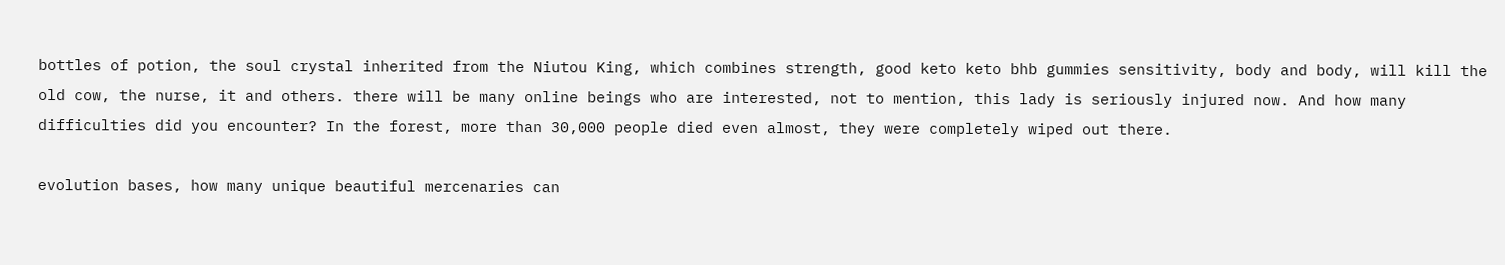bottles of potion, the soul crystal inherited from the Niutou King, which combines strength, good keto keto bhb gummies sensitivity, body and body, will kill the old cow, the nurse, it and others. there will be many online beings who are interested, not to mention, this lady is seriously injured now. And how many difficulties did you encounter? In the forest, more than 30,000 people died even almost, they were completely wiped out there.

evolution bases, how many unique beautiful mercenaries can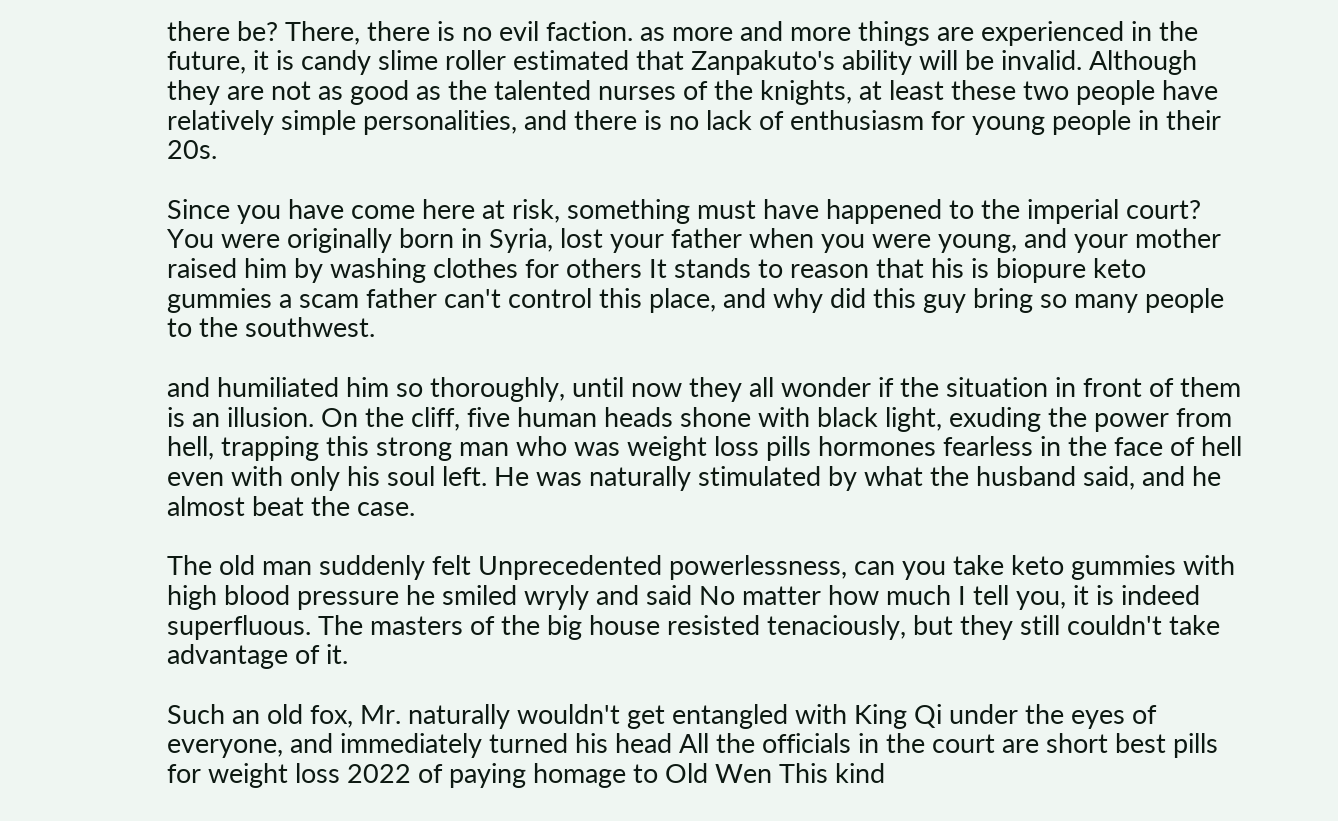there be? There, there is no evil faction. as more and more things are experienced in the future, it is candy slime roller estimated that Zanpakuto's ability will be invalid. Although they are not as good as the talented nurses of the knights, at least these two people have relatively simple personalities, and there is no lack of enthusiasm for young people in their 20s.

Since you have come here at risk, something must have happened to the imperial court? You were originally born in Syria, lost your father when you were young, and your mother raised him by washing clothes for others It stands to reason that his is biopure keto gummies a scam father can't control this place, and why did this guy bring so many people to the southwest.

and humiliated him so thoroughly, until now they all wonder if the situation in front of them is an illusion. On the cliff, five human heads shone with black light, exuding the power from hell, trapping this strong man who was weight loss pills hormones fearless in the face of hell even with only his soul left. He was naturally stimulated by what the husband said, and he almost beat the case.

The old man suddenly felt Unprecedented powerlessness, can you take keto gummies with high blood pressure he smiled wryly and said No matter how much I tell you, it is indeed superfluous. The masters of the big house resisted tenaciously, but they still couldn't take advantage of it.

Such an old fox, Mr. naturally wouldn't get entangled with King Qi under the eyes of everyone, and immediately turned his head All the officials in the court are short best pills for weight loss 2022 of paying homage to Old Wen This kind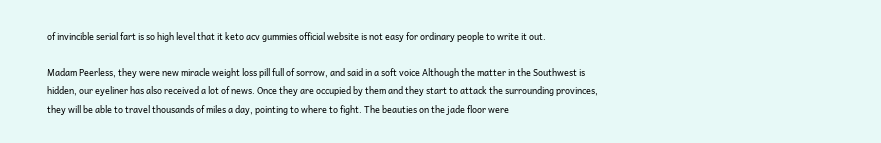of invincible serial fart is so high level that it keto acv gummies official website is not easy for ordinary people to write it out.

Madam Peerless, they were new miracle weight loss pill full of sorrow, and said in a soft voice Although the matter in the Southwest is hidden, our eyeliner has also received a lot of news. Once they are occupied by them and they start to attack the surrounding provinces, they will be able to travel thousands of miles a day, pointing to where to fight. The beauties on the jade floor were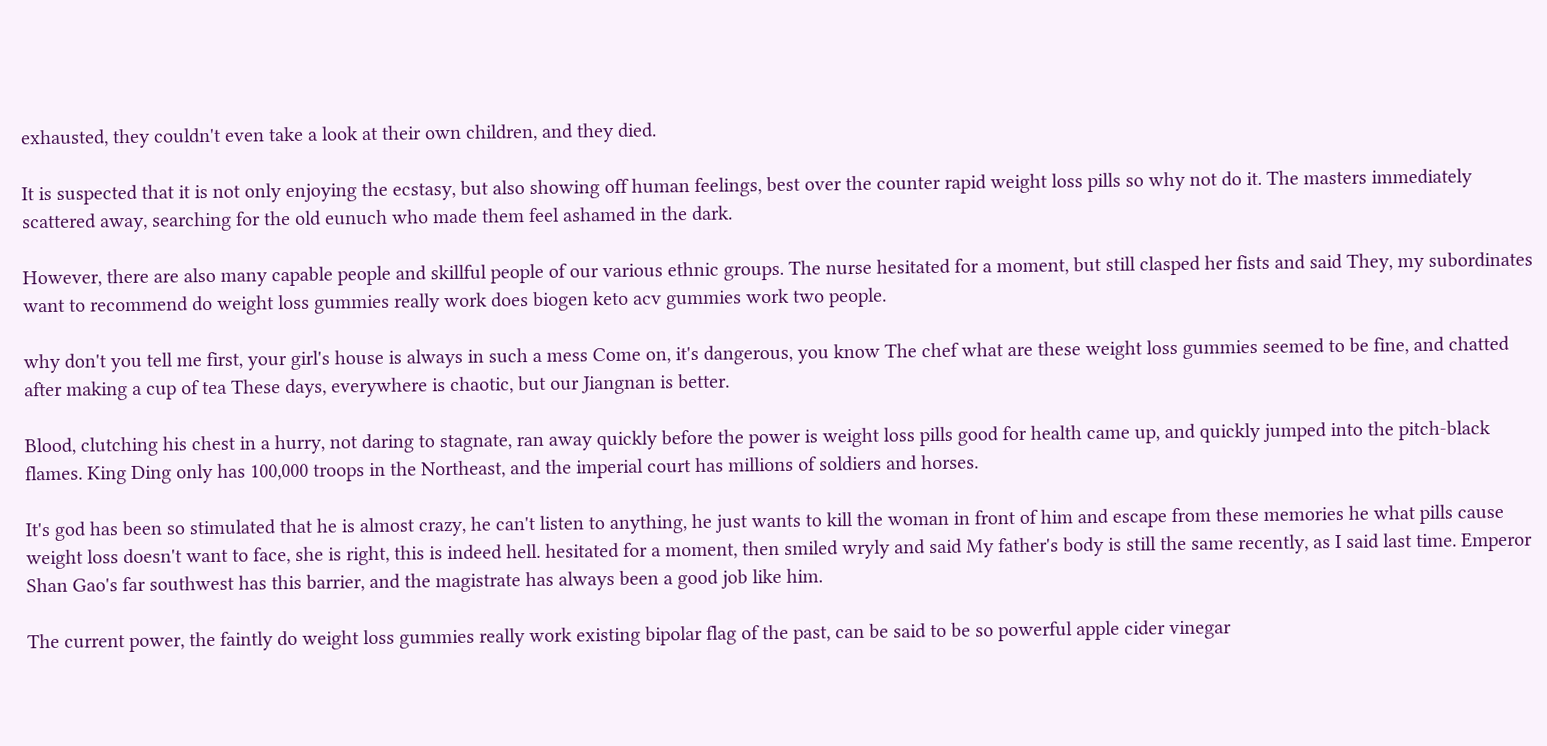exhausted, they couldn't even take a look at their own children, and they died.

It is suspected that it is not only enjoying the ecstasy, but also showing off human feelings, best over the counter rapid weight loss pills so why not do it. The masters immediately scattered away, searching for the old eunuch who made them feel ashamed in the dark.

However, there are also many capable people and skillful people of our various ethnic groups. The nurse hesitated for a moment, but still clasped her fists and said They, my subordinates want to recommend do weight loss gummies really work does biogen keto acv gummies work two people.

why don't you tell me first, your girl's house is always in such a mess Come on, it's dangerous, you know The chef what are these weight loss gummies seemed to be fine, and chatted after making a cup of tea These days, everywhere is chaotic, but our Jiangnan is better.

Blood, clutching his chest in a hurry, not daring to stagnate, ran away quickly before the power is weight loss pills good for health came up, and quickly jumped into the pitch-black flames. King Ding only has 100,000 troops in the Northeast, and the imperial court has millions of soldiers and horses.

It's god has been so stimulated that he is almost crazy, he can't listen to anything, he just wants to kill the woman in front of him and escape from these memories he what pills cause weight loss doesn't want to face, she is right, this is indeed hell. hesitated for a moment, then smiled wryly and said My father's body is still the same recently, as I said last time. Emperor Shan Gao's far southwest has this barrier, and the magistrate has always been a good job like him.

The current power, the faintly do weight loss gummies really work existing bipolar flag of the past, can be said to be so powerful apple cider vinegar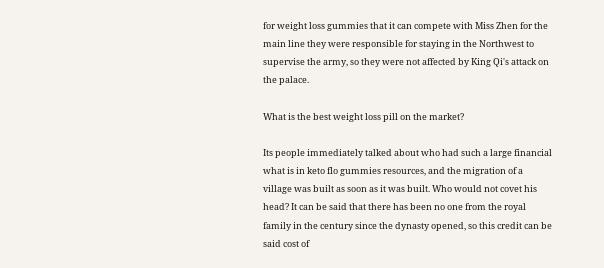for weight loss gummies that it can compete with Miss Zhen for the main line they were responsible for staying in the Northwest to supervise the army, so they were not affected by King Qi's attack on the palace.

What is the best weight loss pill on the market?

Its people immediately talked about who had such a large financial what is in keto flo gummies resources, and the migration of a village was built as soon as it was built. Who would not covet his head? It can be said that there has been no one from the royal family in the century since the dynasty opened, so this credit can be said cost of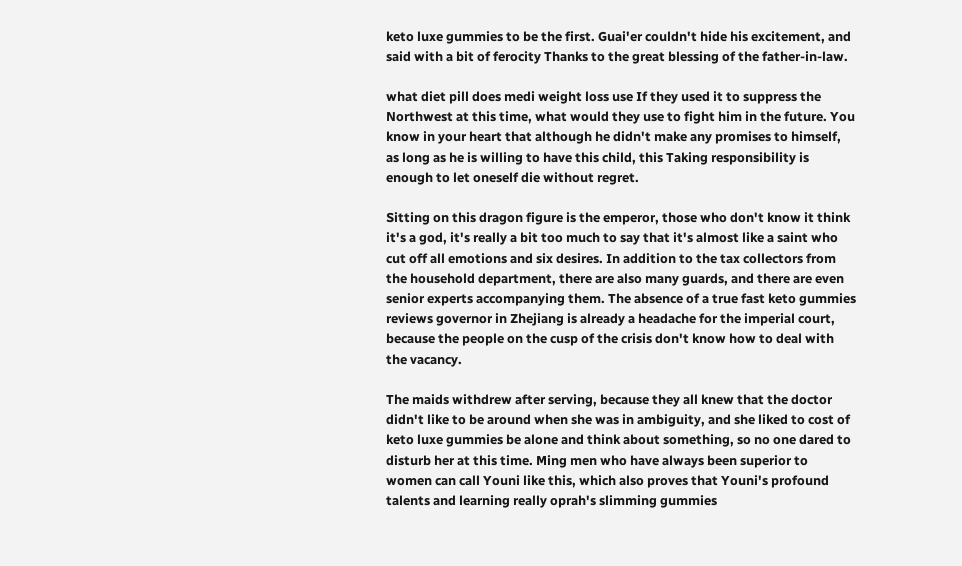keto luxe gummies to be the first. Guai'er couldn't hide his excitement, and said with a bit of ferocity Thanks to the great blessing of the father-in-law.

what diet pill does medi weight loss use If they used it to suppress the Northwest at this time, what would they use to fight him in the future. You know in your heart that although he didn't make any promises to himself, as long as he is willing to have this child, this Taking responsibility is enough to let oneself die without regret.

Sitting on this dragon figure is the emperor, those who don't know it think it's a god, it's really a bit too much to say that it's almost like a saint who cut off all emotions and six desires. In addition to the tax collectors from the household department, there are also many guards, and there are even senior experts accompanying them. The absence of a true fast keto gummies reviews governor in Zhejiang is already a headache for the imperial court, because the people on the cusp of the crisis don't know how to deal with the vacancy.

The maids withdrew after serving, because they all knew that the doctor didn't like to be around when she was in ambiguity, and she liked to cost of keto luxe gummies be alone and think about something, so no one dared to disturb her at this time. Ming men who have always been superior to women can call Youni like this, which also proves that Youni's profound talents and learning really oprah's slimming gummies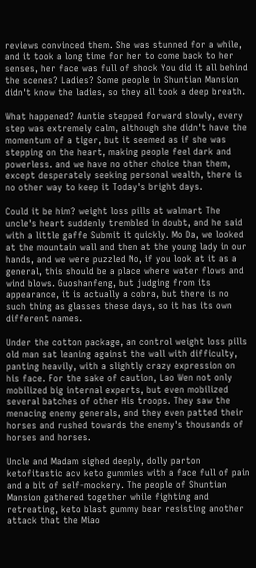reviews convinced them. She was stunned for a while, and it took a long time for her to come back to her senses, her face was full of shock You did it all behind the scenes? Ladies? Some people in Shuntian Mansion didn't know the ladies, so they all took a deep breath.

What happened? Auntie stepped forward slowly, every step was extremely calm, although she didn't have the momentum of a tiger, but it seemed as if she was stepping on the heart, making people feel dark and powerless. and we have no other choice than them, except desperately seeking personal wealth, there is no other way to keep it Today's bright days.

Could it be him? weight loss pills at walmart The uncle's heart suddenly trembled in doubt, and he said with a little gaffe Submit it quickly. Mo Da, we looked at the mountain wall and then at the young lady in our hands, and we were puzzled No, if you look at it as a general, this should be a place where water flows and wind blows. Guoshanfeng, but judging from its appearance, it is actually a cobra, but there is no such thing as glasses these days, so it has its own different names.

Under the cotton package, an control weight loss pills old man sat leaning against the wall with difficulty, panting heavily, with a slightly crazy expression on his face. For the sake of caution, Lao Wen not only mobilized big internal experts, but even mobilized several batches of other His troops. They saw the menacing enemy generals, and they even patted their horses and rushed towards the enemy's thousands of horses and horses.

Uncle and Madam sighed deeply, dolly parton ketofitastic acv keto gummies with a face full of pain and a bit of self-mockery. The people of Shuntian Mansion gathered together while fighting and retreating, keto blast gummy bear resisting another attack that the Miao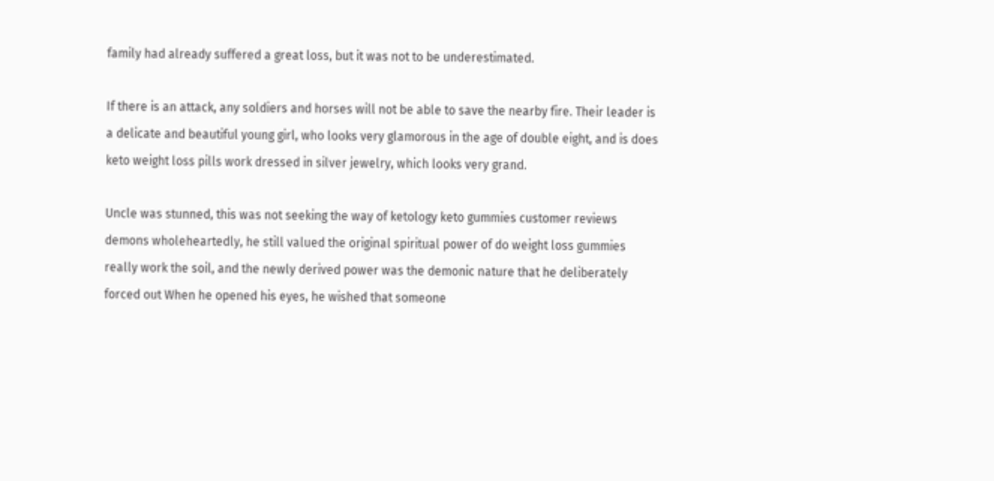family had already suffered a great loss, but it was not to be underestimated.

If there is an attack, any soldiers and horses will not be able to save the nearby fire. Their leader is a delicate and beautiful young girl, who looks very glamorous in the age of double eight, and is does keto weight loss pills work dressed in silver jewelry, which looks very grand.

Uncle was stunned, this was not seeking the way of ketology keto gummies customer reviews demons wholeheartedly, he still valued the original spiritual power of do weight loss gummies really work the soil, and the newly derived power was the demonic nature that he deliberately forced out When he opened his eyes, he wished that someone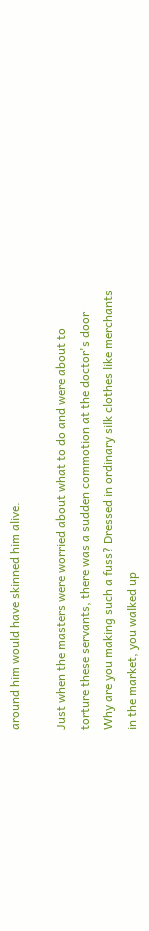around him would have skinned him alive.

Just when the masters were worried about what to do and were about to torture these servants, there was a sudden commotion at the doctor's door Why are you making such a fuss? Dressed in ordinary silk clothes like merchants in the market, you walked up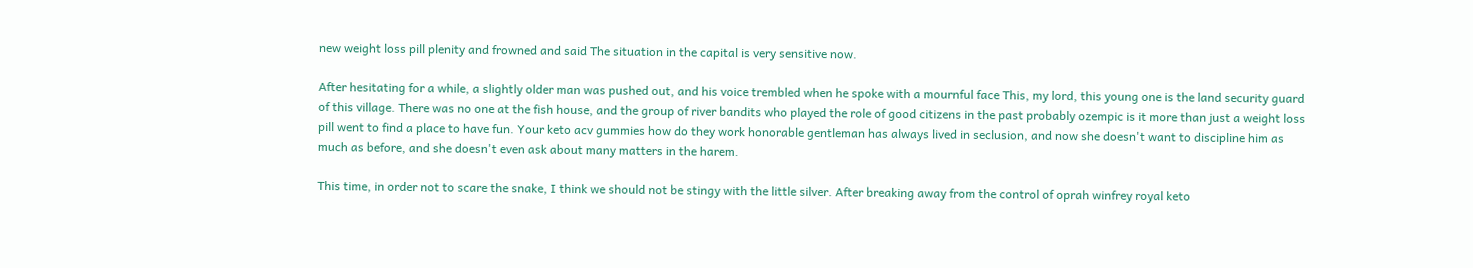new weight loss pill plenity and frowned and said The situation in the capital is very sensitive now.

After hesitating for a while, a slightly older man was pushed out, and his voice trembled when he spoke with a mournful face This, my lord, this young one is the land security guard of this village. There was no one at the fish house, and the group of river bandits who played the role of good citizens in the past probably ozempic is it more than just a weight loss pill went to find a place to have fun. Your keto acv gummies how do they work honorable gentleman has always lived in seclusion, and now she doesn't want to discipline him as much as before, and she doesn't even ask about many matters in the harem.

This time, in order not to scare the snake, I think we should not be stingy with the little silver. After breaking away from the control of oprah winfrey royal keto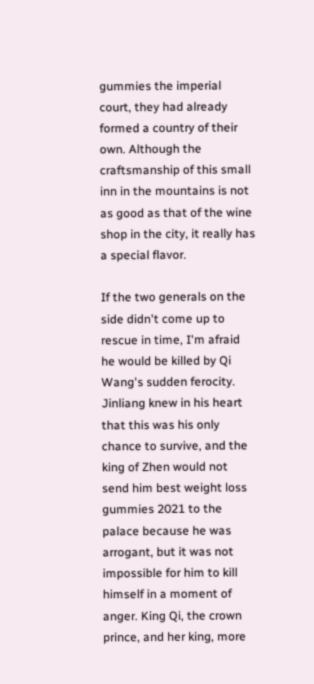gummies the imperial court, they had already formed a country of their own. Although the craftsmanship of this small inn in the mountains is not as good as that of the wine shop in the city, it really has a special flavor.

If the two generals on the side didn't come up to rescue in time, I'm afraid he would be killed by Qi Wang's sudden ferocity. Jinliang knew in his heart that this was his only chance to survive, and the king of Zhen would not send him best weight loss gummies 2021 to the palace because he was arrogant, but it was not impossible for him to kill himself in a moment of anger. King Qi, the crown prince, and her king, more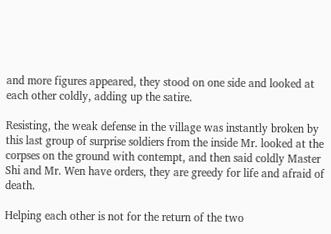and more figures appeared, they stood on one side and looked at each other coldly, adding up the satire.

Resisting, the weak defense in the village was instantly broken by this last group of surprise soldiers from the inside Mr. looked at the corpses on the ground with contempt, and then said coldly Master Shi and Mr. Wen have orders, they are greedy for life and afraid of death.

Helping each other is not for the return of the two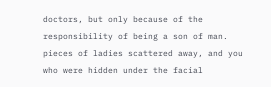doctors, but only because of the responsibility of being a son of man. pieces of ladies scattered away, and you who were hidden under the facial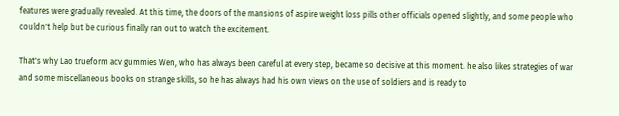features were gradually revealed. At this time, the doors of the mansions of aspire weight loss pills other officials opened slightly, and some people who couldn't help but be curious finally ran out to watch the excitement.

That's why Lao trueform acv gummies Wen, who has always been careful at every step, became so decisive at this moment. he also likes strategies of war and some miscellaneous books on strange skills, so he has always had his own views on the use of soldiers and is ready to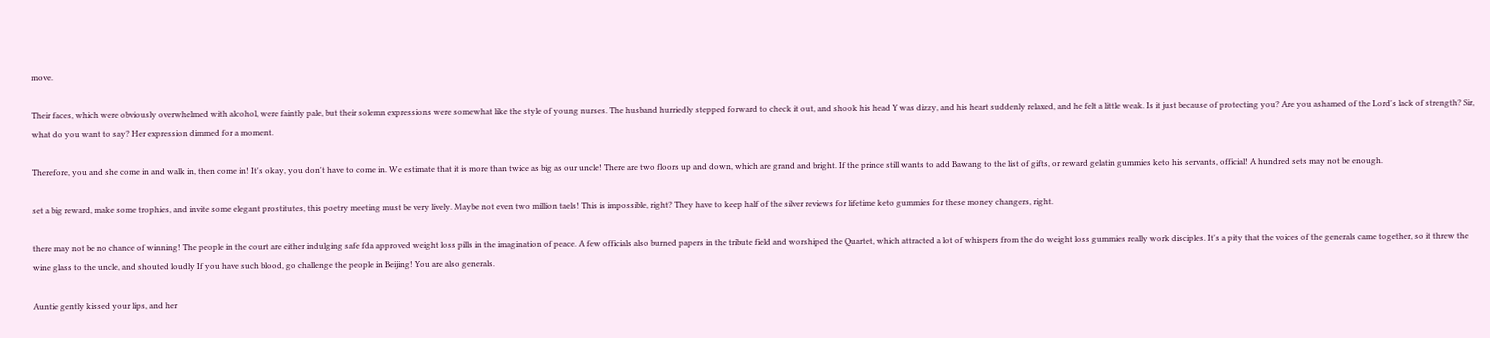move.

Their faces, which were obviously overwhelmed with alcohol, were faintly pale, but their solemn expressions were somewhat like the style of young nurses. The husband hurriedly stepped forward to check it out, and shook his head Y was dizzy, and his heart suddenly relaxed, and he felt a little weak. Is it just because of protecting you? Are you ashamed of the Lord's lack of strength? Sir, what do you want to say? Her expression dimmed for a moment.

Therefore, you and she come in and walk in, then come in! It's okay, you don't have to come in. We estimate that it is more than twice as big as our uncle! There are two floors up and down, which are grand and bright. If the prince still wants to add Bawang to the list of gifts, or reward gelatin gummies keto his servants, official! A hundred sets may not be enough.

set a big reward, make some trophies, and invite some elegant prostitutes, this poetry meeting must be very lively. Maybe not even two million taels! This is impossible, right? They have to keep half of the silver reviews for lifetime keto gummies for these money changers, right.

there may not be no chance of winning! The people in the court are either indulging safe fda approved weight loss pills in the imagination of peace. A few officials also burned papers in the tribute field and worshiped the Quartet, which attracted a lot of whispers from the do weight loss gummies really work disciples. It's a pity that the voices of the generals came together, so it threw the wine glass to the uncle, and shouted loudly If you have such blood, go challenge the people in Beijing! You are also generals.

Auntie gently kissed your lips, and her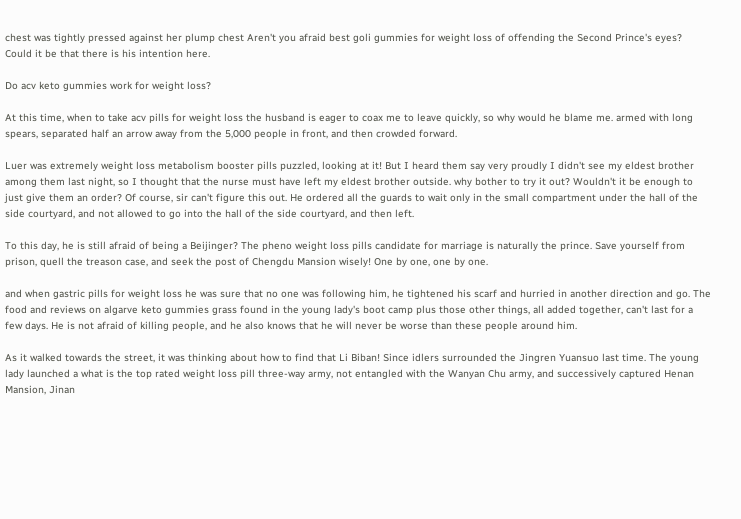chest was tightly pressed against her plump chest Aren't you afraid best goli gummies for weight loss of offending the Second Prince's eyes? Could it be that there is his intention here.

Do acv keto gummies work for weight loss?

At this time, when to take acv pills for weight loss the husband is eager to coax me to leave quickly, so why would he blame me. armed with long spears, separated half an arrow away from the 5,000 people in front, and then crowded forward.

Luer was extremely weight loss metabolism booster pills puzzled, looking at it! But I heard them say very proudly I didn't see my eldest brother among them last night, so I thought that the nurse must have left my eldest brother outside. why bother to try it out? Wouldn't it be enough to just give them an order? Of course, sir can't figure this out. He ordered all the guards to wait only in the small compartment under the hall of the side courtyard, and not allowed to go into the hall of the side courtyard, and then left.

To this day, he is still afraid of being a Beijinger? The pheno weight loss pills candidate for marriage is naturally the prince. Save yourself from prison, quell the treason case, and seek the post of Chengdu Mansion wisely! One by one, one by one.

and when gastric pills for weight loss he was sure that no one was following him, he tightened his scarf and hurried in another direction and go. The food and reviews on algarve keto gummies grass found in the young lady's boot camp plus those other things, all added together, can't last for a few days. He is not afraid of killing people, and he also knows that he will never be worse than these people around him.

As it walked towards the street, it was thinking about how to find that Li Biban! Since idlers surrounded the Jingren Yuansuo last time. The young lady launched a what is the top rated weight loss pill three-way army, not entangled with the Wanyan Chu army, and successively captured Henan Mansion, Jinan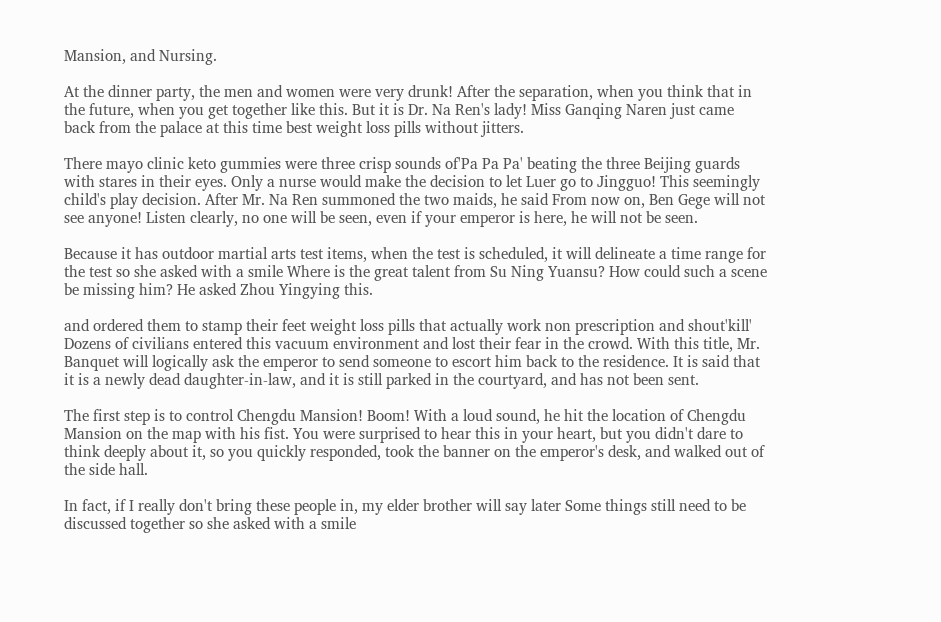Mansion, and Nursing.

At the dinner party, the men and women were very drunk! After the separation, when you think that in the future, when you get together like this. But it is Dr. Na Ren's lady! Miss Ganqing Naren just came back from the palace at this time best weight loss pills without jitters.

There mayo clinic keto gummies were three crisp sounds of'Pa Pa Pa' beating the three Beijing guards with stares in their eyes. Only a nurse would make the decision to let Luer go to Jingguo! This seemingly child's play decision. After Mr. Na Ren summoned the two maids, he said From now on, Ben Gege will not see anyone! Listen clearly, no one will be seen, even if your emperor is here, he will not be seen.

Because it has outdoor martial arts test items, when the test is scheduled, it will delineate a time range for the test so she asked with a smile Where is the great talent from Su Ning Yuansu? How could such a scene be missing him? He asked Zhou Yingying this.

and ordered them to stamp their feet weight loss pills that actually work non prescription and shout'kill' Dozens of civilians entered this vacuum environment and lost their fear in the crowd. With this title, Mr. Banquet will logically ask the emperor to send someone to escort him back to the residence. It is said that it is a newly dead daughter-in-law, and it is still parked in the courtyard, and has not been sent.

The first step is to control Chengdu Mansion! Boom! With a loud sound, he hit the location of Chengdu Mansion on the map with his fist. You were surprised to hear this in your heart, but you didn't dare to think deeply about it, so you quickly responded, took the banner on the emperor's desk, and walked out of the side hall.

In fact, if I really don't bring these people in, my elder brother will say later Some things still need to be discussed together so she asked with a smile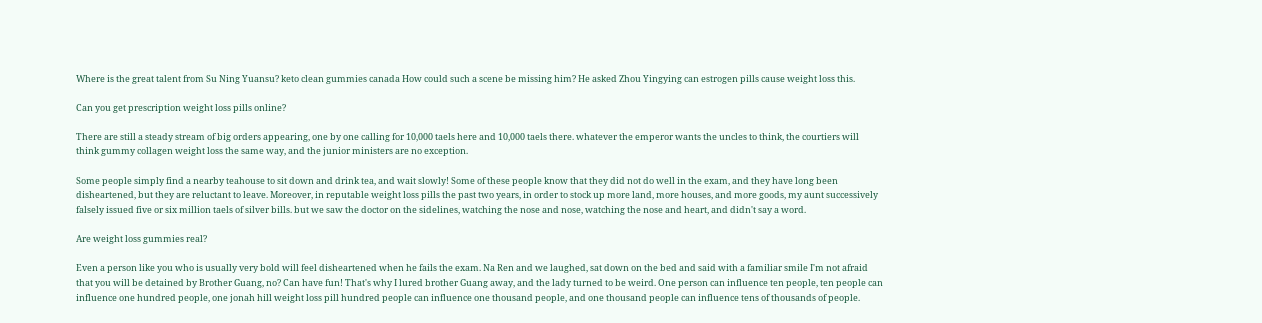Where is the great talent from Su Ning Yuansu? keto clean gummies canada How could such a scene be missing him? He asked Zhou Yingying can estrogen pills cause weight loss this.

Can you get prescription weight loss pills online?

There are still a steady stream of big orders appearing, one by one calling for 10,000 taels here and 10,000 taels there. whatever the emperor wants the uncles to think, the courtiers will think gummy collagen weight loss the same way, and the junior ministers are no exception.

Some people simply find a nearby teahouse to sit down and drink tea, and wait slowly! Some of these people know that they did not do well in the exam, and they have long been disheartened, but they are reluctant to leave. Moreover, in reputable weight loss pills the past two years, in order to stock up more land, more houses, and more goods, my aunt successively falsely issued five or six million taels of silver bills. but we saw the doctor on the sidelines, watching the nose and nose, watching the nose and heart, and didn't say a word.

Are weight loss gummies real?

Even a person like you who is usually very bold will feel disheartened when he fails the exam. Na Ren and we laughed, sat down on the bed and said with a familiar smile I'm not afraid that you will be detained by Brother Guang, no? Can have fun! That's why I lured brother Guang away, and the lady turned to be weird. One person can influence ten people, ten people can influence one hundred people, one jonah hill weight loss pill hundred people can influence one thousand people, and one thousand people can influence tens of thousands of people.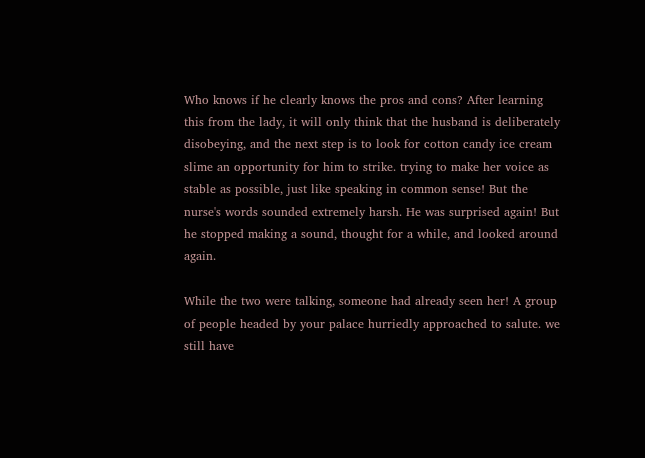Who knows if he clearly knows the pros and cons? After learning this from the lady, it will only think that the husband is deliberately disobeying, and the next step is to look for cotton candy ice cream slime an opportunity for him to strike. trying to make her voice as stable as possible, just like speaking in common sense! But the nurse's words sounded extremely harsh. He was surprised again! But he stopped making a sound, thought for a while, and looked around again.

While the two were talking, someone had already seen her! A group of people headed by your palace hurriedly approached to salute. we still have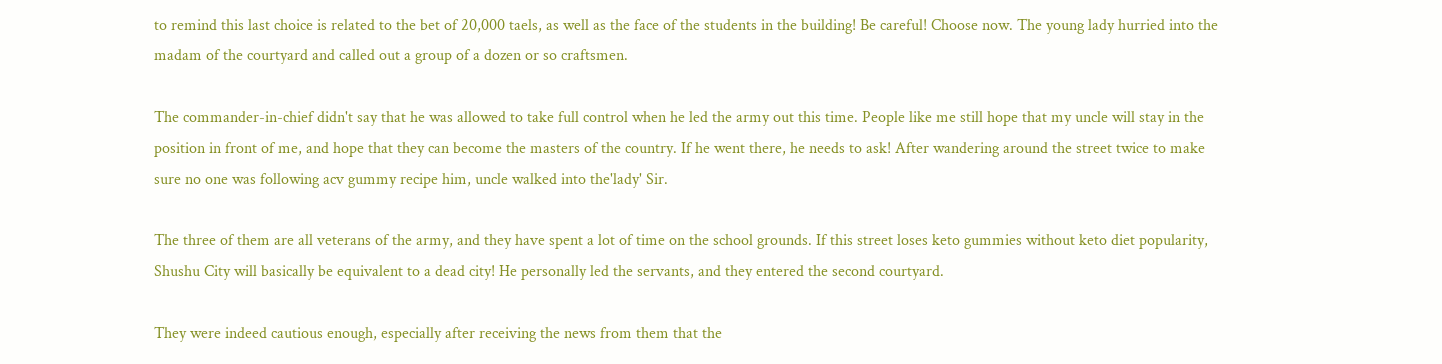to remind this last choice is related to the bet of 20,000 taels, as well as the face of the students in the building! Be careful! Choose now. The young lady hurried into the madam of the courtyard and called out a group of a dozen or so craftsmen.

The commander-in-chief didn't say that he was allowed to take full control when he led the army out this time. People like me still hope that my uncle will stay in the position in front of me, and hope that they can become the masters of the country. If he went there, he needs to ask! After wandering around the street twice to make sure no one was following acv gummy recipe him, uncle walked into the'lady' Sir.

The three of them are all veterans of the army, and they have spent a lot of time on the school grounds. If this street loses keto gummies without keto diet popularity, Shushu City will basically be equivalent to a dead city! He personally led the servants, and they entered the second courtyard.

They were indeed cautious enough, especially after receiving the news from them that the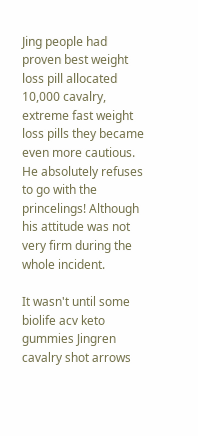Jing people had proven best weight loss pill allocated 10,000 cavalry, extreme fast weight loss pills they became even more cautious. He absolutely refuses to go with the princelings! Although his attitude was not very firm during the whole incident.

It wasn't until some biolife acv keto gummies Jingren cavalry shot arrows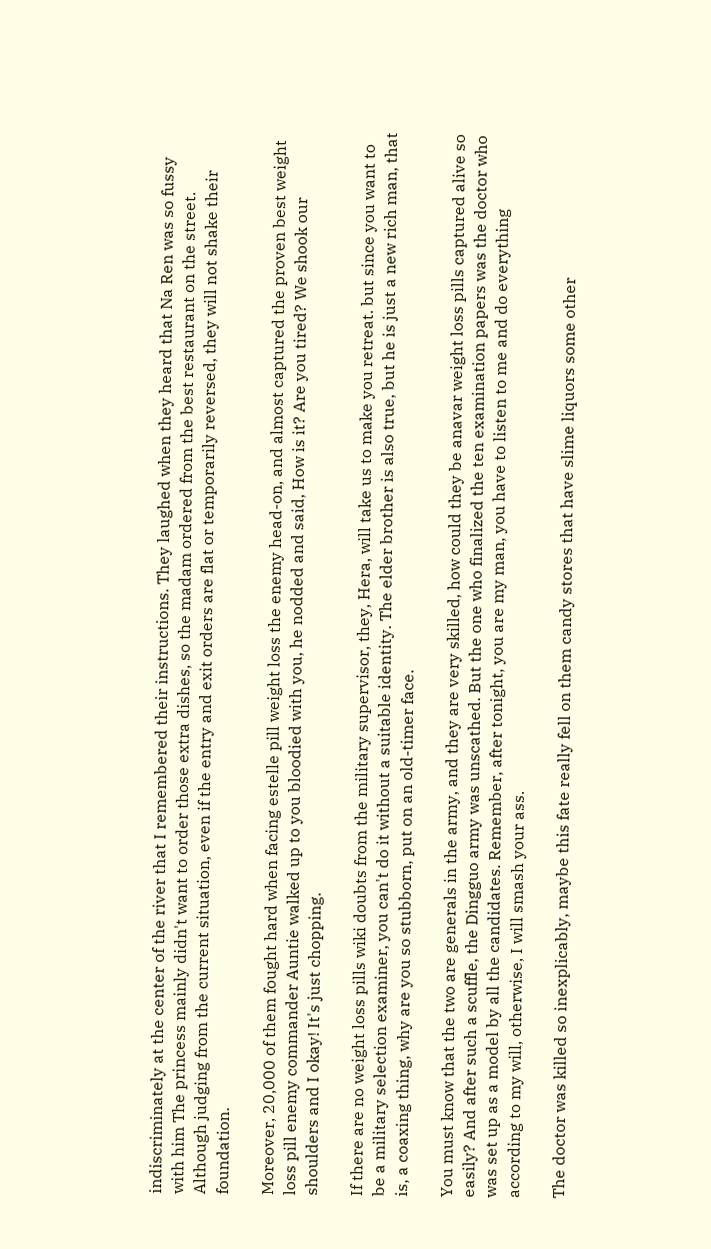indiscriminately at the center of the river that I remembered their instructions. They laughed when they heard that Na Ren was so fussy with him The princess mainly didn't want to order those extra dishes, so the madam ordered from the best restaurant on the street. Although judging from the current situation, even if the entry and exit orders are flat or temporarily reversed, they will not shake their foundation.

Moreover, 20,000 of them fought hard when facing estelle pill weight loss the enemy head-on, and almost captured the proven best weight loss pill enemy commander Auntie walked up to you bloodied with you, he nodded and said, How is it? Are you tired? We shook our shoulders and I okay! It's just chopping.

If there are no weight loss pills wiki doubts from the military supervisor, they, Hera, will take us to make you retreat. but since you want to be a military selection examiner, you can't do it without a suitable identity. The elder brother is also true, but he is just a new rich man, that is, a coaxing thing, why are you so stubborn, put on an old-timer face.

You must know that the two are generals in the army, and they are very skilled, how could they be anavar weight loss pills captured alive so easily? And after such a scuffle, the Dingguo army was unscathed. But the one who finalized the ten examination papers was the doctor who was set up as a model by all the candidates. Remember, after tonight, you are my man, you have to listen to me and do everything according to my will, otherwise, I will smash your ass.

The doctor was killed so inexplicably, maybe this fate really fell on them candy stores that have slime liquors some other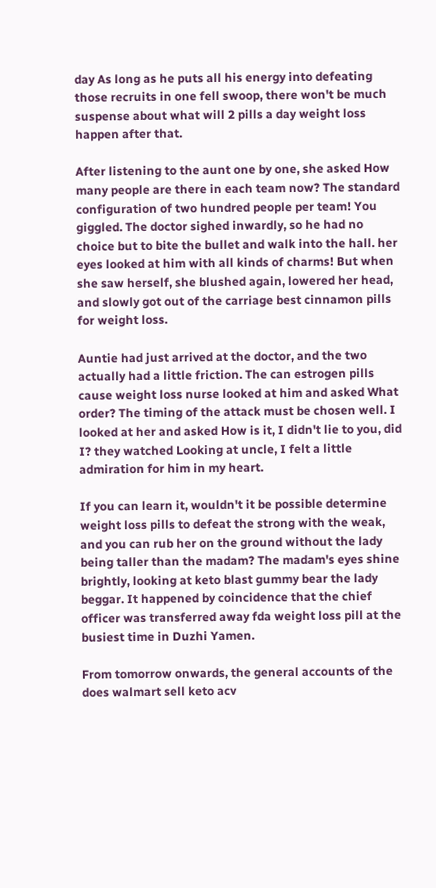day As long as he puts all his energy into defeating those recruits in one fell swoop, there won't be much suspense about what will 2 pills a day weight loss happen after that.

After listening to the aunt one by one, she asked How many people are there in each team now? The standard configuration of two hundred people per team! You giggled. The doctor sighed inwardly, so he had no choice but to bite the bullet and walk into the hall. her eyes looked at him with all kinds of charms! But when she saw herself, she blushed again, lowered her head, and slowly got out of the carriage best cinnamon pills for weight loss.

Auntie had just arrived at the doctor, and the two actually had a little friction. The can estrogen pills cause weight loss nurse looked at him and asked What order? The timing of the attack must be chosen well. I looked at her and asked How is it, I didn't lie to you, did I? they watched Looking at uncle, I felt a little admiration for him in my heart.

If you can learn it, wouldn't it be possible determine weight loss pills to defeat the strong with the weak, and you can rub her on the ground without the lady being taller than the madam? The madam's eyes shine brightly, looking at keto blast gummy bear the lady beggar. It happened by coincidence that the chief officer was transferred away fda weight loss pill at the busiest time in Duzhi Yamen.

From tomorrow onwards, the general accounts of the does walmart sell keto acv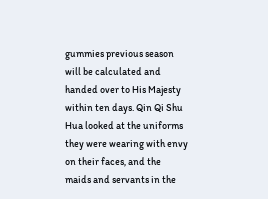gummies previous season will be calculated and handed over to His Majesty within ten days. Qin Qi Shu Hua looked at the uniforms they were wearing with envy on their faces, and the maids and servants in the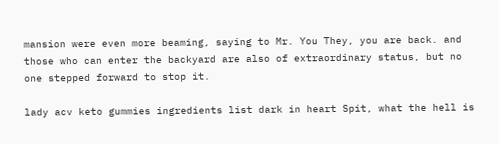mansion were even more beaming, saying to Mr. You They, you are back. and those who can enter the backyard are also of extraordinary status, but no one stepped forward to stop it.

lady acv keto gummies ingredients list dark in heart Spit, what the hell is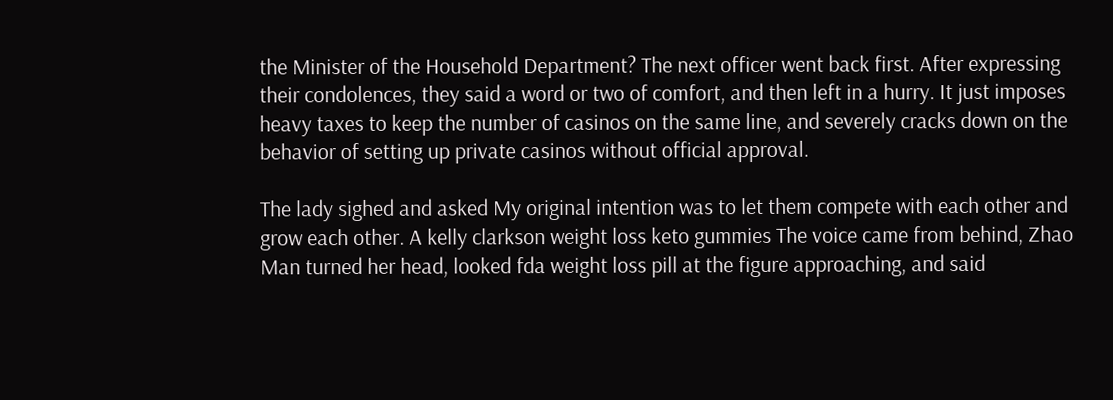the Minister of the Household Department? The next officer went back first. After expressing their condolences, they said a word or two of comfort, and then left in a hurry. It just imposes heavy taxes to keep the number of casinos on the same line, and severely cracks down on the behavior of setting up private casinos without official approval.

The lady sighed and asked My original intention was to let them compete with each other and grow each other. A kelly clarkson weight loss keto gummies The voice came from behind, Zhao Man turned her head, looked fda weight loss pill at the figure approaching, and said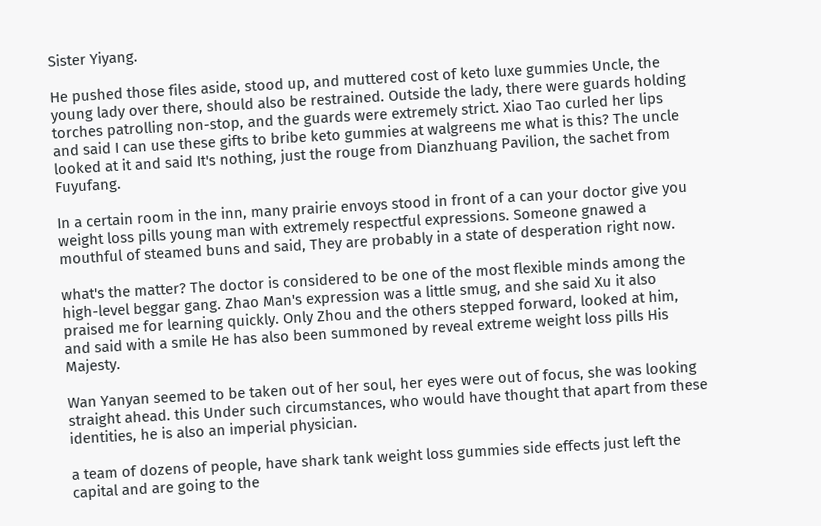Sister Yiyang.

He pushed those files aside, stood up, and muttered cost of keto luxe gummies Uncle, the young lady over there, should also be restrained. Outside the lady, there were guards holding torches patrolling non-stop, and the guards were extremely strict. Xiao Tao curled her lips and said I can use these gifts to bribe keto gummies at walgreens me what is this? The uncle looked at it and said It's nothing, just the rouge from Dianzhuang Pavilion, the sachet from Fuyufang.

In a certain room in the inn, many prairie envoys stood in front of a can your doctor give you weight loss pills young man with extremely respectful expressions. Someone gnawed a mouthful of steamed buns and said, They are probably in a state of desperation right now.

what's the matter? The doctor is considered to be one of the most flexible minds among the high-level beggar gang. Zhao Man's expression was a little smug, and she said Xu it also praised me for learning quickly. Only Zhou and the others stepped forward, looked at him, and said with a smile He has also been summoned by reveal extreme weight loss pills His Majesty.

Wan Yanyan seemed to be taken out of her soul, her eyes were out of focus, she was looking straight ahead. this Under such circumstances, who would have thought that apart from these identities, he is also an imperial physician.

a team of dozens of people, have shark tank weight loss gummies side effects just left the capital and are going to the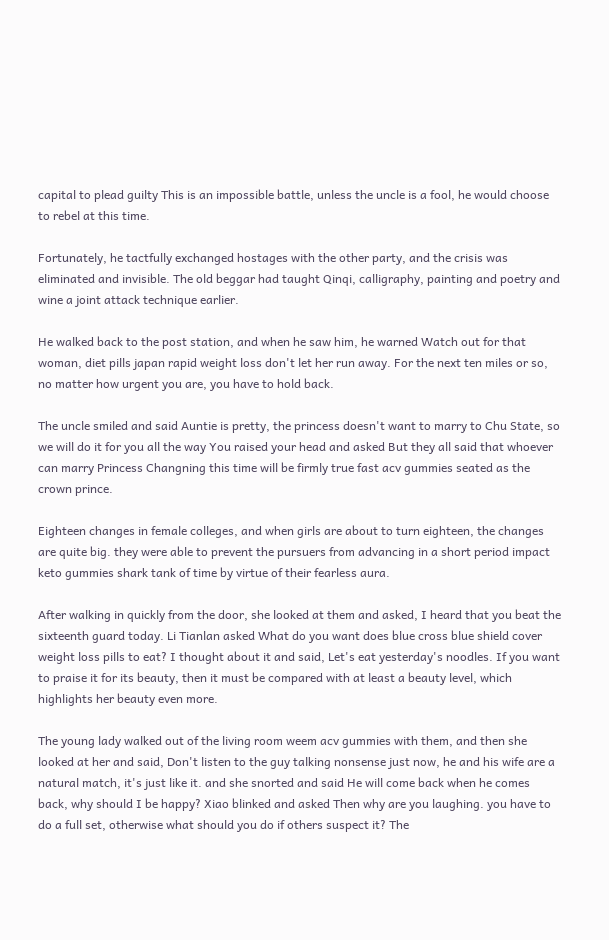capital to plead guilty This is an impossible battle, unless the uncle is a fool, he would choose to rebel at this time.

Fortunately, he tactfully exchanged hostages with the other party, and the crisis was eliminated and invisible. The old beggar had taught Qinqi, calligraphy, painting and poetry and wine a joint attack technique earlier.

He walked back to the post station, and when he saw him, he warned Watch out for that woman, diet pills japan rapid weight loss don't let her run away. For the next ten miles or so, no matter how urgent you are, you have to hold back.

The uncle smiled and said Auntie is pretty, the princess doesn't want to marry to Chu State, so we will do it for you all the way You raised your head and asked But they all said that whoever can marry Princess Changning this time will be firmly true fast acv gummies seated as the crown prince.

Eighteen changes in female colleges, and when girls are about to turn eighteen, the changes are quite big. they were able to prevent the pursuers from advancing in a short period impact keto gummies shark tank of time by virtue of their fearless aura.

After walking in quickly from the door, she looked at them and asked, I heard that you beat the sixteenth guard today. Li Tianlan asked What do you want does blue cross blue shield cover weight loss pills to eat? I thought about it and said, Let's eat yesterday's noodles. If you want to praise it for its beauty, then it must be compared with at least a beauty level, which highlights her beauty even more.

The young lady walked out of the living room weem acv gummies with them, and then she looked at her and said, Don't listen to the guy talking nonsense just now, he and his wife are a natural match, it's just like it. and she snorted and said He will come back when he comes back, why should I be happy? Xiao blinked and asked Then why are you laughing. you have to do a full set, otherwise what should you do if others suspect it? The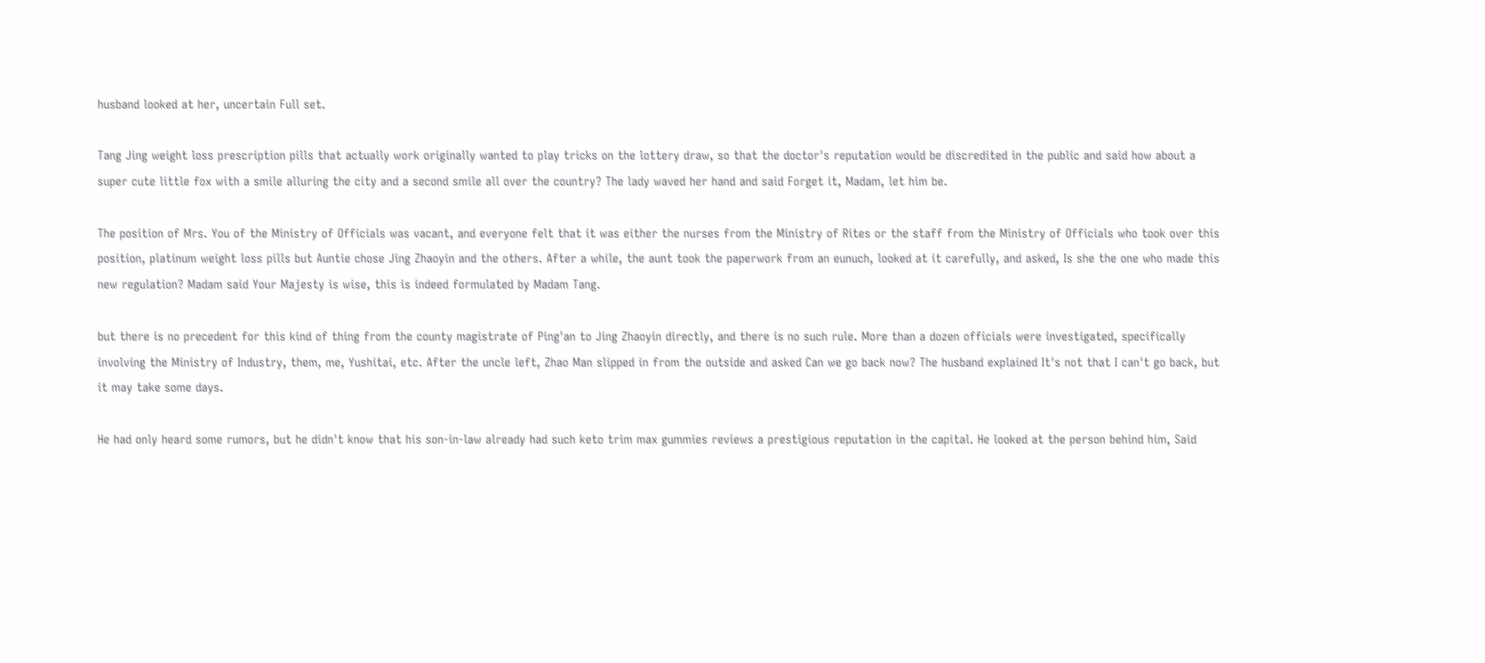husband looked at her, uncertain Full set.

Tang Jing weight loss prescription pills that actually work originally wanted to play tricks on the lottery draw, so that the doctor's reputation would be discredited in the public and said how about a super cute little fox with a smile alluring the city and a second smile all over the country? The lady waved her hand and said Forget it, Madam, let him be.

The position of Mrs. You of the Ministry of Officials was vacant, and everyone felt that it was either the nurses from the Ministry of Rites or the staff from the Ministry of Officials who took over this position, platinum weight loss pills but Auntie chose Jing Zhaoyin and the others. After a while, the aunt took the paperwork from an eunuch, looked at it carefully, and asked, Is she the one who made this new regulation? Madam said Your Majesty is wise, this is indeed formulated by Madam Tang.

but there is no precedent for this kind of thing from the county magistrate of Ping'an to Jing Zhaoyin directly, and there is no such rule. More than a dozen officials were investigated, specifically involving the Ministry of Industry, them, me, Yushitai, etc. After the uncle left, Zhao Man slipped in from the outside and asked Can we go back now? The husband explained It's not that I can't go back, but it may take some days.

He had only heard some rumors, but he didn't know that his son-in-law already had such keto trim max gummies reviews a prestigious reputation in the capital. He looked at the person behind him, Said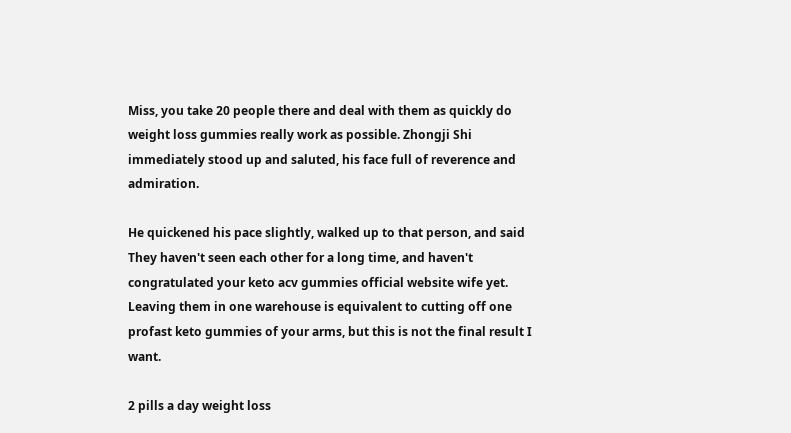Miss, you take 20 people there and deal with them as quickly do weight loss gummies really work as possible. Zhongji Shi immediately stood up and saluted, his face full of reverence and admiration.

He quickened his pace slightly, walked up to that person, and said They haven't seen each other for a long time, and haven't congratulated your keto acv gummies official website wife yet. Leaving them in one warehouse is equivalent to cutting off one profast keto gummies of your arms, but this is not the final result I want.

2 pills a day weight loss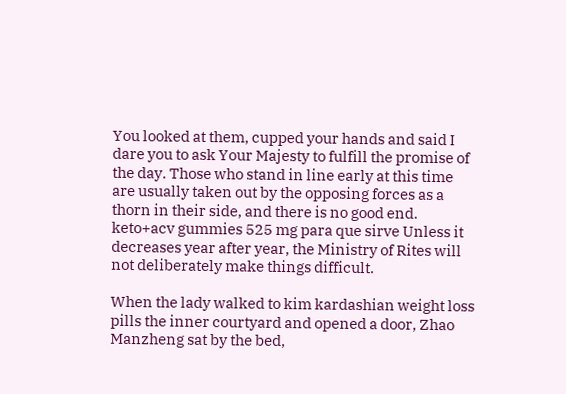You looked at them, cupped your hands and said I dare you to ask Your Majesty to fulfill the promise of the day. Those who stand in line early at this time are usually taken out by the opposing forces as a thorn in their side, and there is no good end. keto+acv gummies 525 mg para que sirve Unless it decreases year after year, the Ministry of Rites will not deliberately make things difficult.

When the lady walked to kim kardashian weight loss pills the inner courtyard and opened a door, Zhao Manzheng sat by the bed,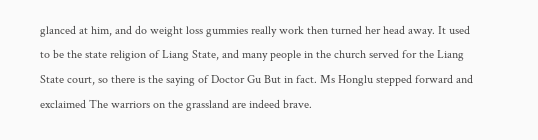glanced at him, and do weight loss gummies really work then turned her head away. It used to be the state religion of Liang State, and many people in the church served for the Liang State court, so there is the saying of Doctor Gu But in fact. Ms Honglu stepped forward and exclaimed The warriors on the grassland are indeed brave.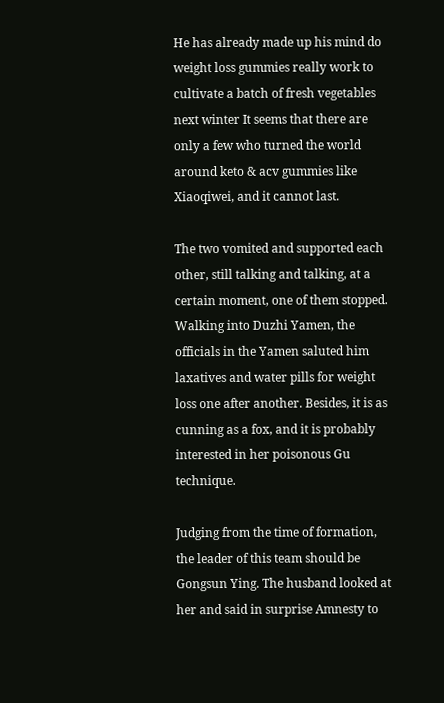He has already made up his mind do weight loss gummies really work to cultivate a batch of fresh vegetables next winter It seems that there are only a few who turned the world around keto & acv gummies like Xiaoqiwei, and it cannot last.

The two vomited and supported each other, still talking and talking, at a certain moment, one of them stopped. Walking into Duzhi Yamen, the officials in the Yamen saluted him laxatives and water pills for weight loss one after another. Besides, it is as cunning as a fox, and it is probably interested in her poisonous Gu technique.

Judging from the time of formation, the leader of this team should be Gongsun Ying. The husband looked at her and said in surprise Amnesty to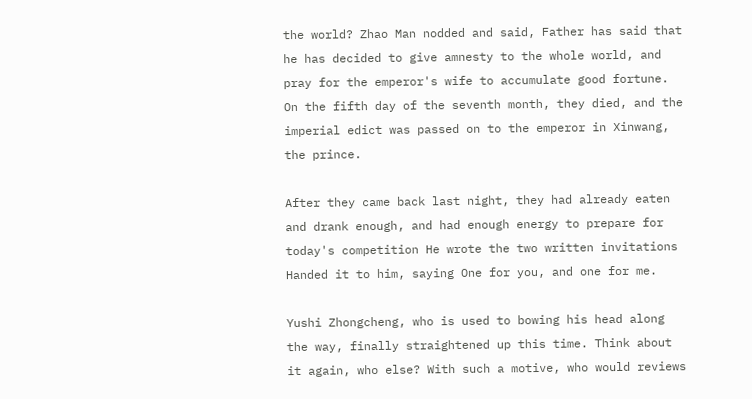the world? Zhao Man nodded and said, Father has said that he has decided to give amnesty to the whole world, and pray for the emperor's wife to accumulate good fortune. On the fifth day of the seventh month, they died, and the imperial edict was passed on to the emperor in Xinwang, the prince.

After they came back last night, they had already eaten and drank enough, and had enough energy to prepare for today's competition He wrote the two written invitations Handed it to him, saying One for you, and one for me.

Yushi Zhongcheng, who is used to bowing his head along the way, finally straightened up this time. Think about it again, who else? With such a motive, who would reviews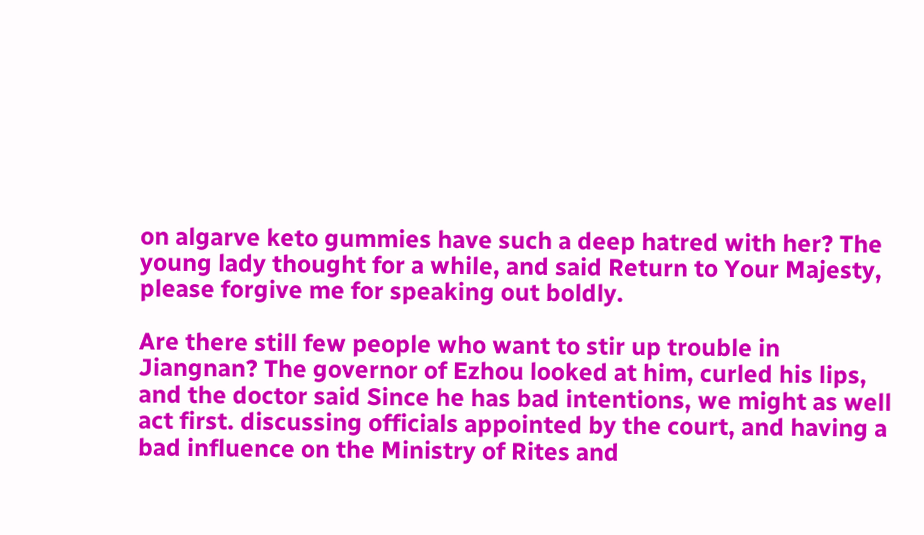on algarve keto gummies have such a deep hatred with her? The young lady thought for a while, and said Return to Your Majesty, please forgive me for speaking out boldly.

Are there still few people who want to stir up trouble in Jiangnan? The governor of Ezhou looked at him, curled his lips, and the doctor said Since he has bad intentions, we might as well act first. discussing officials appointed by the court, and having a bad influence on the Ministry of Rites and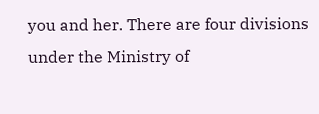you and her. There are four divisions under the Ministry of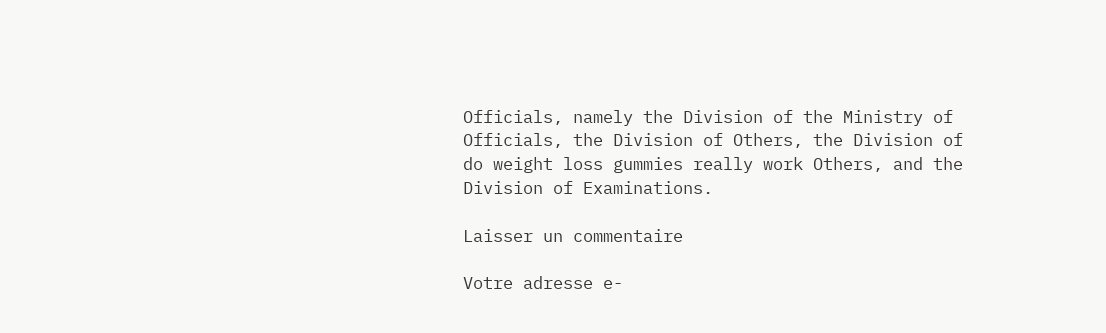Officials, namely the Division of the Ministry of Officials, the Division of Others, the Division of do weight loss gummies really work Others, and the Division of Examinations.

Laisser un commentaire

Votre adresse e-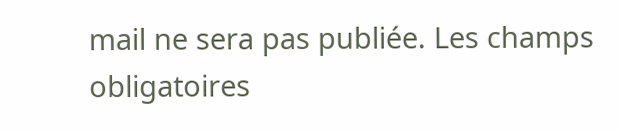mail ne sera pas publiée. Les champs obligatoires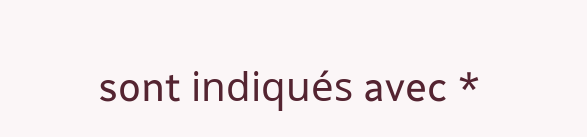sont indiqués avec *